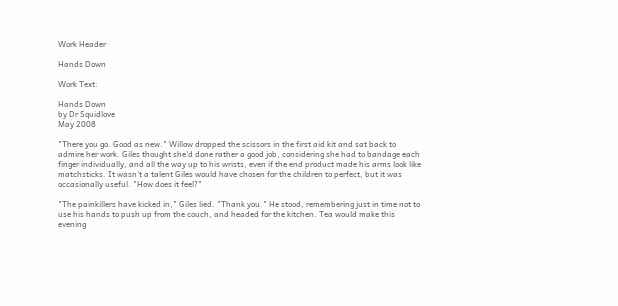Work Header

Hands Down

Work Text:

Hands Down
by Dr Squidlove
May 2008

"There you go. Good as new." Willow dropped the scissors in the first aid kit and sat back to admire her work. Giles thought she'd done rather a good job, considering she had to bandage each finger individually, and all the way up to his wrists, even if the end product made his arms look like matchsticks. It wasn't a talent Giles would have chosen for the children to perfect, but it was occasionally useful. "How does it feel?"

"The painkillers have kicked in," Giles lied. "Thank you." He stood, remembering just in time not to use his hands to push up from the couch, and headed for the kitchen. Tea would make this evening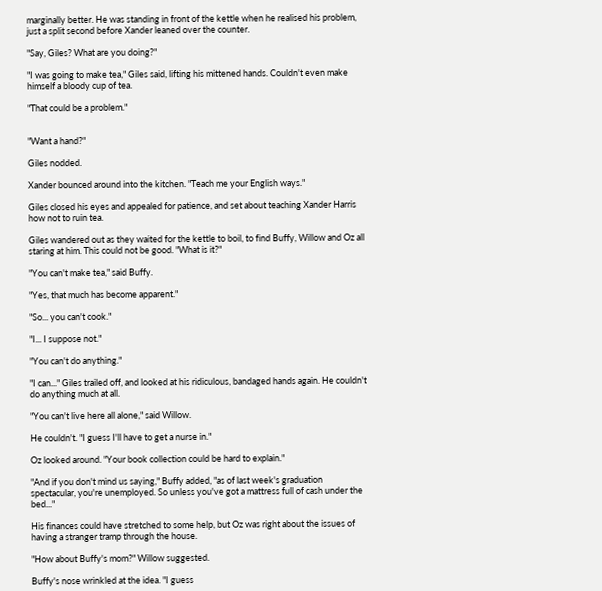marginally better. He was standing in front of the kettle when he realised his problem, just a split second before Xander leaned over the counter.

"Say, Giles? What are you doing?"

"I was going to make tea," Giles said, lifting his mittened hands. Couldn't even make himself a bloody cup of tea.

"That could be a problem."


"Want a hand?"

Giles nodded.

Xander bounced around into the kitchen. "Teach me your English ways."

Giles closed his eyes and appealed for patience, and set about teaching Xander Harris how not to ruin tea.

Giles wandered out as they waited for the kettle to boil, to find Buffy, Willow and Oz all staring at him. This could not be good. "What is it?"

"You can't make tea," said Buffy.

"Yes, that much has become apparent."

"So... you can't cook."

"I... I suppose not."

"You can't do anything."

"I can..." Giles trailed off, and looked at his ridiculous, bandaged hands again. He couldn't do anything much at all.

"You can't live here all alone," said Willow.

He couldn't. "I guess I'll have to get a nurse in."

Oz looked around. "Your book collection could be hard to explain."

"And if you don't mind us saying," Buffy added, "as of last week's graduation spectacular, you're unemployed. So unless you've got a mattress full of cash under the bed..."

His finances could have stretched to some help, but Oz was right about the issues of having a stranger tramp through the house.

"How about Buffy's mom?" Willow suggested.

Buffy's nose wrinkled at the idea. "I guess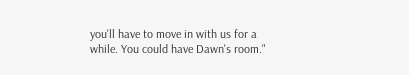you'll have to move in with us for a while. You could have Dawn's room."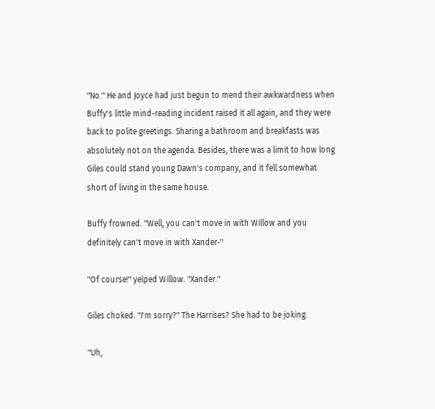"No." He and Joyce had just begun to mend their awkwardness when Buffy's little mind-reading incident raised it all again, and they were back to polite greetings. Sharing a bathroom and breakfasts was absolutely not on the agenda. Besides, there was a limit to how long Giles could stand young Dawn's company, and it fell somewhat short of living in the same house.

Buffy frowned. "Well, you can't move in with Willow and you definitely can't move in with Xander-"

"Of course!" yelped Willow. "Xander."

Giles choked. "I'm sorry?" The Harrises? She had to be joking.

"Uh,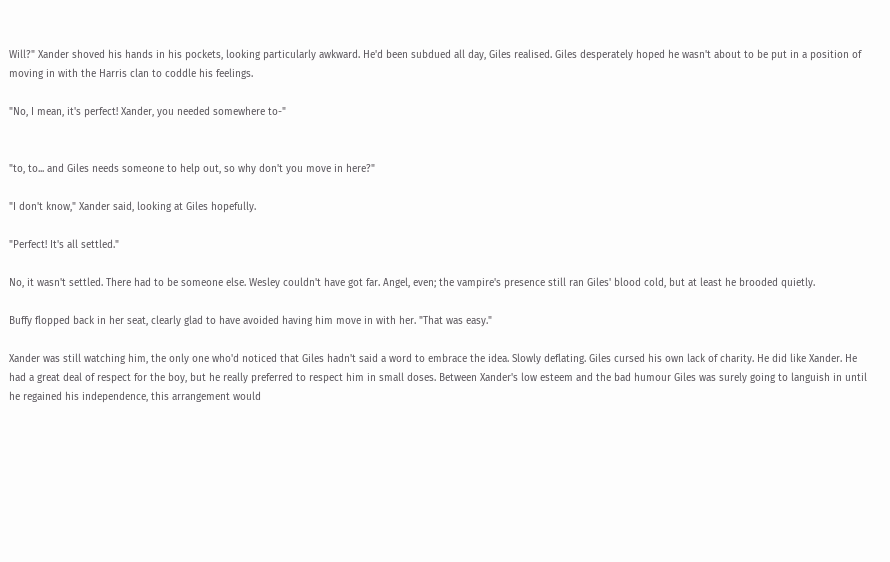Will?" Xander shoved his hands in his pockets, looking particularly awkward. He'd been subdued all day, Giles realised. Giles desperately hoped he wasn't about to be put in a position of moving in with the Harris clan to coddle his feelings.

"No, I mean, it's perfect! Xander, you needed somewhere to-"


"to, to... and Giles needs someone to help out, so why don't you move in here?"

"I don't know," Xander said, looking at Giles hopefully.

"Perfect! It's all settled."

No, it wasn't settled. There had to be someone else. Wesley couldn't have got far. Angel, even; the vampire's presence still ran Giles' blood cold, but at least he brooded quietly.

Buffy flopped back in her seat, clearly glad to have avoided having him move in with her. "That was easy."

Xander was still watching him, the only one who'd noticed that Giles hadn't said a word to embrace the idea. Slowly deflating. Giles cursed his own lack of charity. He did like Xander. He had a great deal of respect for the boy, but he really preferred to respect him in small doses. Between Xander's low esteem and the bad humour Giles was surely going to languish in until he regained his independence, this arrangement would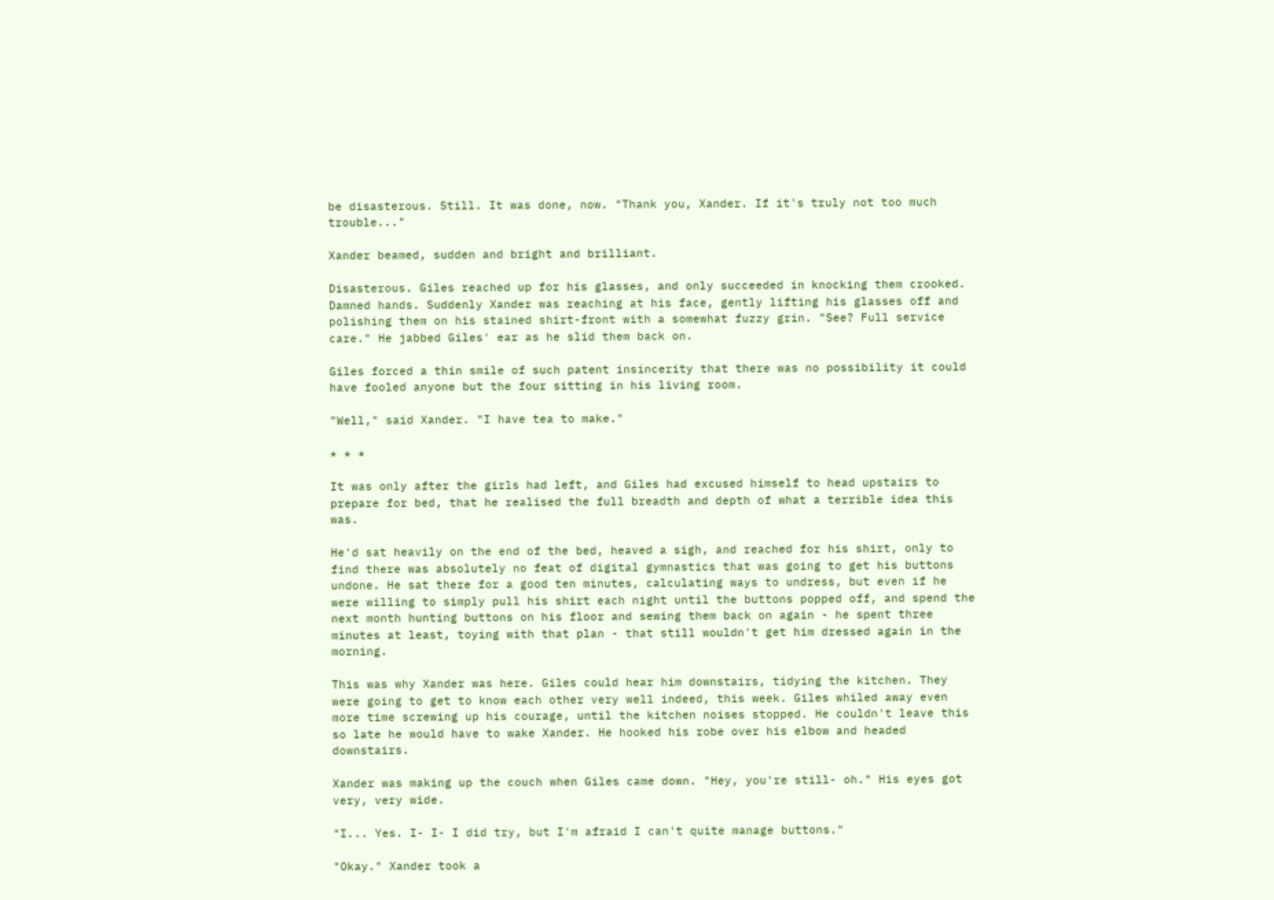be disasterous. Still. It was done, now. "Thank you, Xander. If it's truly not too much trouble..."

Xander beamed, sudden and bright and brilliant.

Disasterous. Giles reached up for his glasses, and only succeeded in knocking them crooked. Damned hands. Suddenly Xander was reaching at his face, gently lifting his glasses off and polishing them on his stained shirt-front with a somewhat fuzzy grin. "See? Full service care." He jabbed Giles' ear as he slid them back on.

Giles forced a thin smile of such patent insincerity that there was no possibility it could have fooled anyone but the four sitting in his living room.

"Well," said Xander. "I have tea to make."

* * *

It was only after the girls had left, and Giles had excused himself to head upstairs to prepare for bed, that he realised the full breadth and depth of what a terrible idea this was.

He'd sat heavily on the end of the bed, heaved a sigh, and reached for his shirt, only to find there was absolutely no feat of digital gymnastics that was going to get his buttons undone. He sat there for a good ten minutes, calculating ways to undress, but even if he were willing to simply pull his shirt each night until the buttons popped off, and spend the next month hunting buttons on his floor and sewing them back on again - he spent three minutes at least, toying with that plan - that still wouldn't get him dressed again in the morning.

This was why Xander was here. Giles could hear him downstairs, tidying the kitchen. They were going to get to know each other very well indeed, this week. Giles whiled away even more time screwing up his courage, until the kitchen noises stopped. He couldn't leave this so late he would have to wake Xander. He hooked his robe over his elbow and headed downstairs.

Xander was making up the couch when Giles came down. "Hey, you're still- oh." His eyes got very, very wide.

"I... Yes. I- I- I did try, but I'm afraid I can't quite manage buttons."

"Okay." Xander took a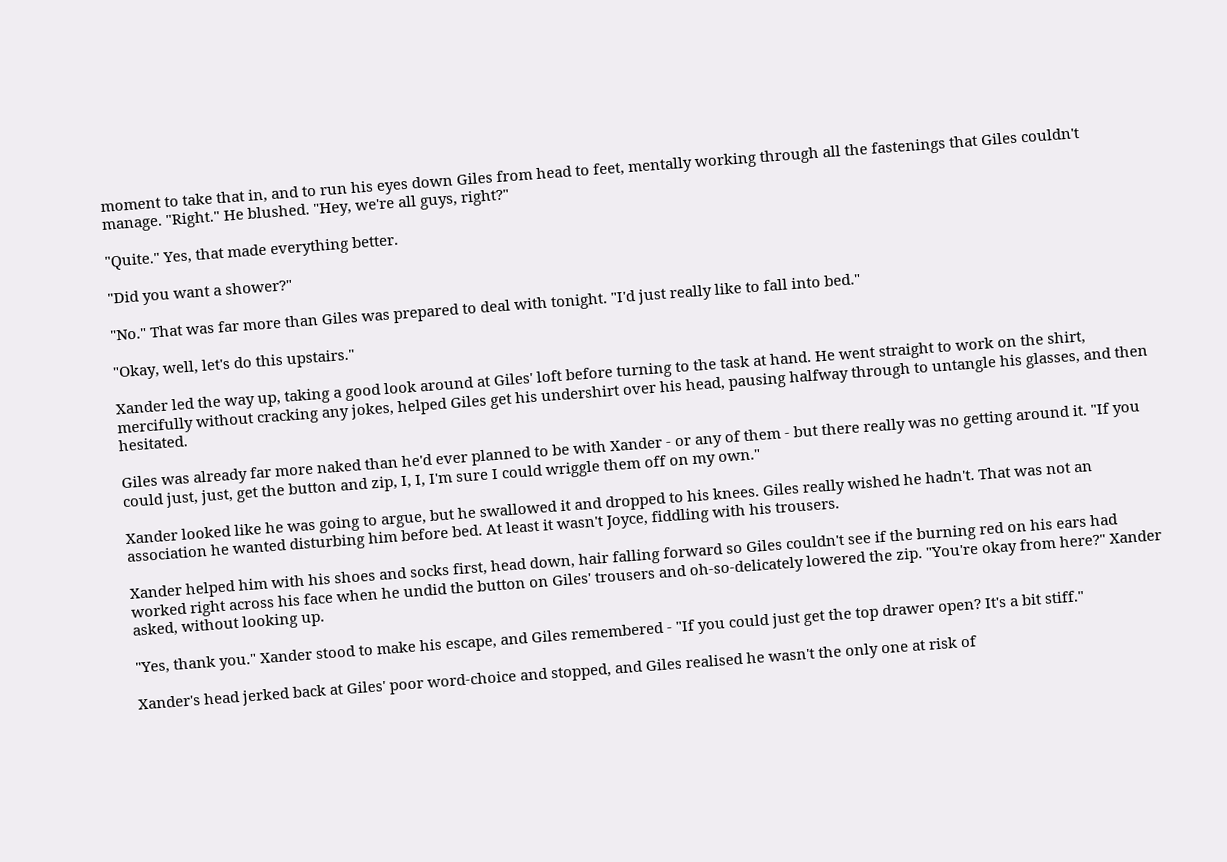moment to take that in, and to run his eyes down Giles from head to feet, mentally working through all the fastenings that Giles couldn't manage. "Right." He blushed. "Hey, we're all guys, right?"

"Quite." Yes, that made everything better.

"Did you want a shower?"

"No." That was far more than Giles was prepared to deal with tonight. "I'd just really like to fall into bed."

"Okay, well, let's do this upstairs."

Xander led the way up, taking a good look around at Giles' loft before turning to the task at hand. He went straight to work on the shirt, mercifully without cracking any jokes, helped Giles get his undershirt over his head, pausing halfway through to untangle his glasses, and then hesitated.

Giles was already far more naked than he'd ever planned to be with Xander - or any of them - but there really was no getting around it. "If you could just, just, get the button and zip, I, I, I'm sure I could wriggle them off on my own."

Xander looked like he was going to argue, but he swallowed it and dropped to his knees. Giles really wished he hadn't. That was not an association he wanted disturbing him before bed. At least it wasn't Joyce, fiddling with his trousers.

Xander helped him with his shoes and socks first, head down, hair falling forward so Giles couldn't see if the burning red on his ears had worked right across his face when he undid the button on Giles' trousers and oh-so-delicately lowered the zip. "You're okay from here?" Xander asked, without looking up.

"Yes, thank you." Xander stood to make his escape, and Giles remembered - "If you could just get the top drawer open? It's a bit stiff."

Xander's head jerked back at Giles' poor word-choice and stopped, and Giles realised he wasn't the only one at risk of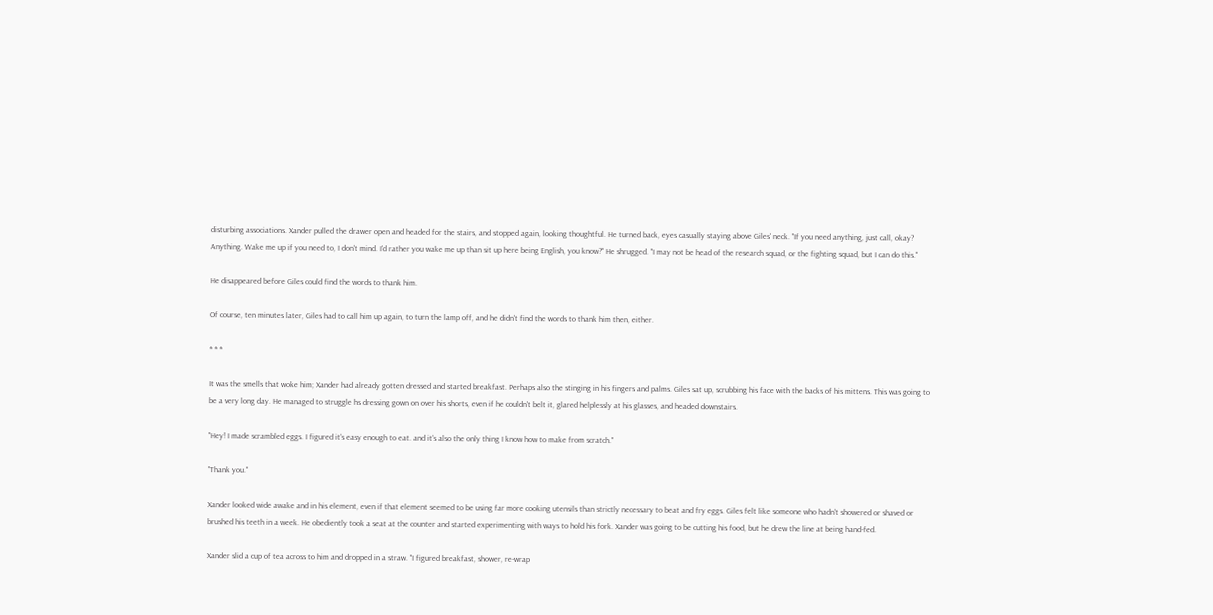disturbing associations. Xander pulled the drawer open and headed for the stairs, and stopped again, looking thoughtful. He turned back, eyes casually staying above Giles' neck. "If you need anything, just call, okay? Anything. Wake me up if you need to, I don't mind. I'd rather you wake me up than sit up here being English, you know?" He shrugged. "I may not be head of the research squad, or the fighting squad, but I can do this."

He disappeared before Giles could find the words to thank him.

Of course, ten minutes later, Giles had to call him up again, to turn the lamp off, and he didn't find the words to thank him then, either.

* * *

It was the smells that woke him; Xander had already gotten dressed and started breakfast. Perhaps also the stinging in his fingers and palms. Giles sat up, scrubbing his face with the backs of his mittens. This was going to be a very long day. He managed to struggle hs dressing gown on over his shorts, even if he couldn't belt it, glared helplessly at his glasses, and headed downstairs.

"Hey! I made scrambled eggs. I figured it's easy enough to eat. and it's also the only thing I know how to make from scratch."

"Thank you."

Xander looked wide awake and in his element, even if that element seemed to be using far more cooking utensils than strictly necessary to beat and fry eggs. Giles felt like someone who hadn't showered or shaved or brushed his teeth in a week. He obediently took a seat at the counter and started experimenting with ways to hold his fork. Xander was going to be cutting his food, but he drew the line at being hand-fed.

Xander slid a cup of tea across to him and dropped in a straw. "I figured breakfast, shower, re-wrap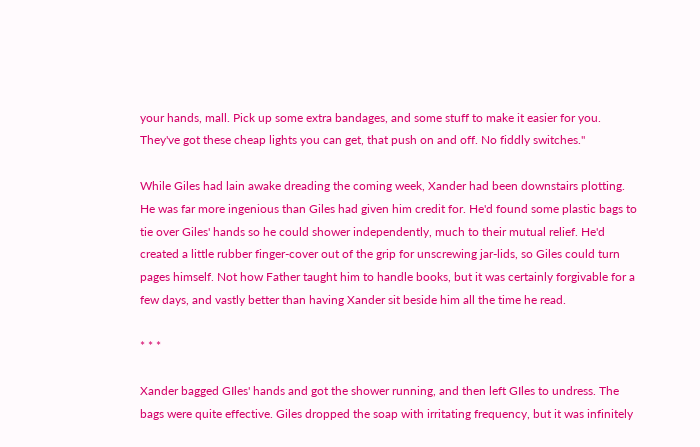your hands, mall. Pick up some extra bandages, and some stuff to make it easier for you. They've got these cheap lights you can get, that push on and off. No fiddly switches."

While Giles had lain awake dreading the coming week, Xander had been downstairs plotting. He was far more ingenious than Giles had given him credit for. He'd found some plastic bags to tie over Giles' hands so he could shower independently, much to their mutual relief. He'd created a little rubber finger-cover out of the grip for unscrewing jar-lids, so Giles could turn pages himself. Not how Father taught him to handle books, but it was certainly forgivable for a few days, and vastly better than having Xander sit beside him all the time he read.

* * *

Xander bagged GIles' hands and got the shower running, and then left GIles to undress. The bags were quite effective. Giles dropped the soap with irritating frequency, but it was infinitely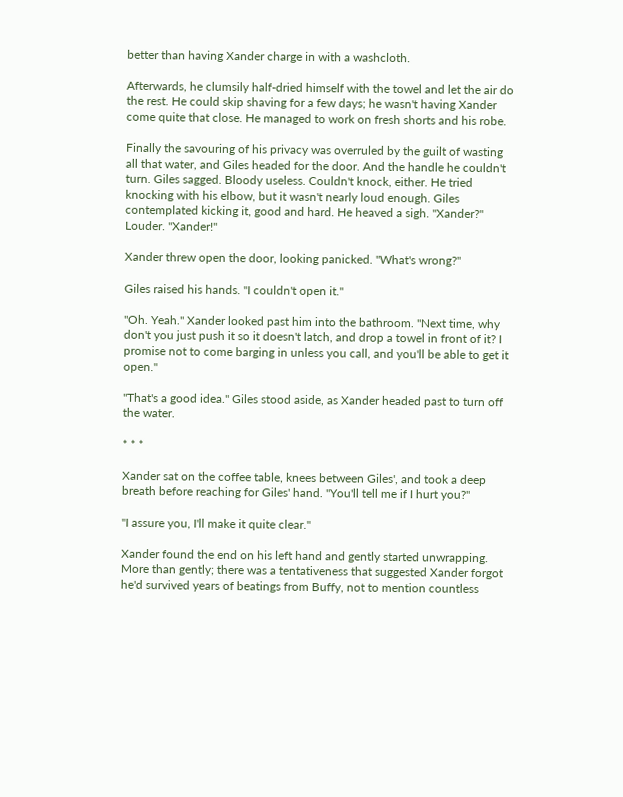better than having Xander charge in with a washcloth.

Afterwards, he clumsily half-dried himself with the towel and let the air do the rest. He could skip shaving for a few days; he wasn't having Xander come quite that close. He managed to work on fresh shorts and his robe.

Finally the savouring of his privacy was overruled by the guilt of wasting all that water, and Giles headed for the door. And the handle he couldn't turn. Giles sagged. Bloody useless. Couldn't knock, either. He tried knocking with his elbow, but it wasn't nearly loud enough. Giles contemplated kicking it, good and hard. He heaved a sigh. "Xander?" Louder. "Xander!"

Xander threw open the door, looking panicked. "What's wrong?"

Giles raised his hands. "I couldn't open it."

"Oh. Yeah." Xander looked past him into the bathroom. "Next time, why don't you just push it so it doesn't latch, and drop a towel in front of it? I promise not to come barging in unless you call, and you'll be able to get it open."

"That's a good idea." Giles stood aside, as Xander headed past to turn off the water.

* * *

Xander sat on the coffee table, knees between Giles', and took a deep breath before reaching for Giles' hand. "You'll tell me if I hurt you?"

"I assure you, I'll make it quite clear."

Xander found the end on his left hand and gently started unwrapping. More than gently; there was a tentativeness that suggested Xander forgot he'd survived years of beatings from Buffy, not to mention countless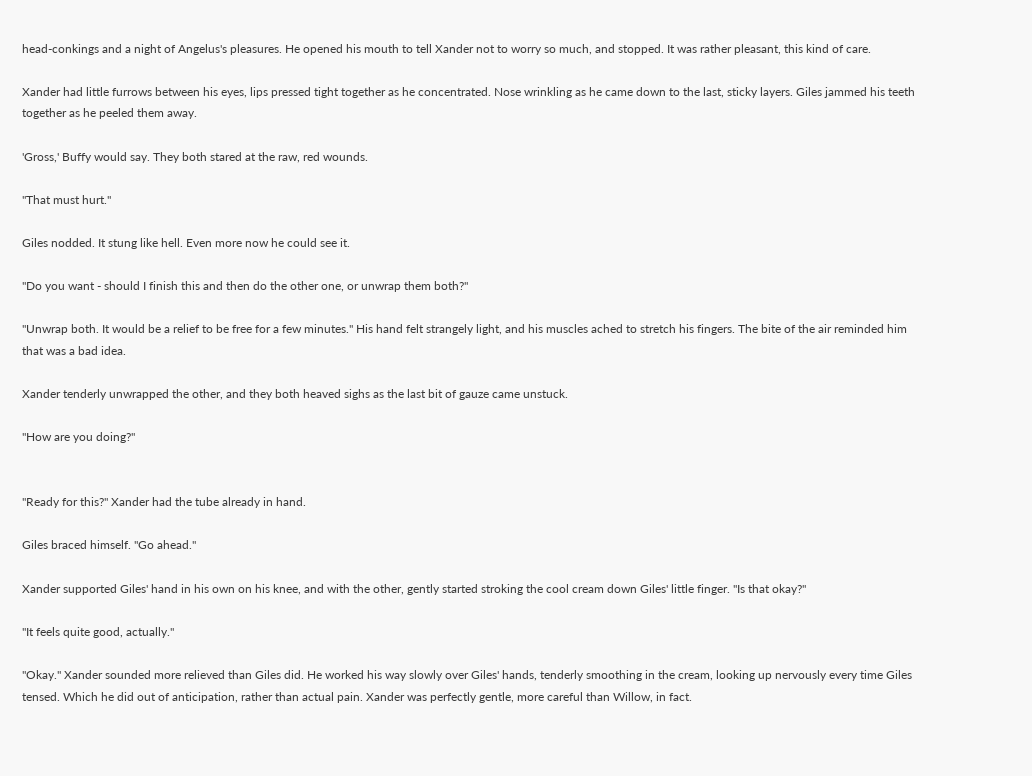head-conkings and a night of Angelus's pleasures. He opened his mouth to tell Xander not to worry so much, and stopped. It was rather pleasant, this kind of care.

Xander had little furrows between his eyes, lips pressed tight together as he concentrated. Nose wrinkling as he came down to the last, sticky layers. Giles jammed his teeth together as he peeled them away.

'Gross,' Buffy would say. They both stared at the raw, red wounds.

"That must hurt."

Giles nodded. It stung like hell. Even more now he could see it.

"Do you want - should I finish this and then do the other one, or unwrap them both?"

"Unwrap both. It would be a relief to be free for a few minutes." His hand felt strangely light, and his muscles ached to stretch his fingers. The bite of the air reminded him that was a bad idea.

Xander tenderly unwrapped the other, and they both heaved sighs as the last bit of gauze came unstuck.

"How are you doing?"


"Ready for this?" Xander had the tube already in hand.

Giles braced himself. "Go ahead."

Xander supported Giles' hand in his own on his knee, and with the other, gently started stroking the cool cream down Giles' little finger. "Is that okay?"

"It feels quite good, actually."

"Okay." Xander sounded more relieved than Giles did. He worked his way slowly over Giles' hands, tenderly smoothing in the cream, looking up nervously every time Giles tensed. Which he did out of anticipation, rather than actual pain. Xander was perfectly gentle, more careful than Willow, in fact.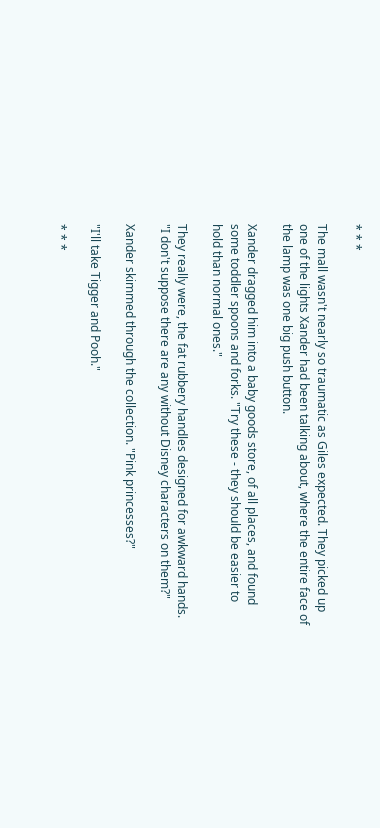* * *

The mall wasn't nearly so traumatic as Giles expected. They picked up one of the lights Xander had been talking about, where the entire face of the lamp was one big push button.

Xander dragged him into a baby goods store, of all places, and found some toddler spoons and forks. "Try these - they should be easier to hold than normal ones."

They really were, the fat rubbery handles designed for awkward hands. "I don't suppose there are any without Disney characters on them?"

Xander skimmed through the collection. "Pink princesses?"

"I'll take Tigger and Pooh."

* * *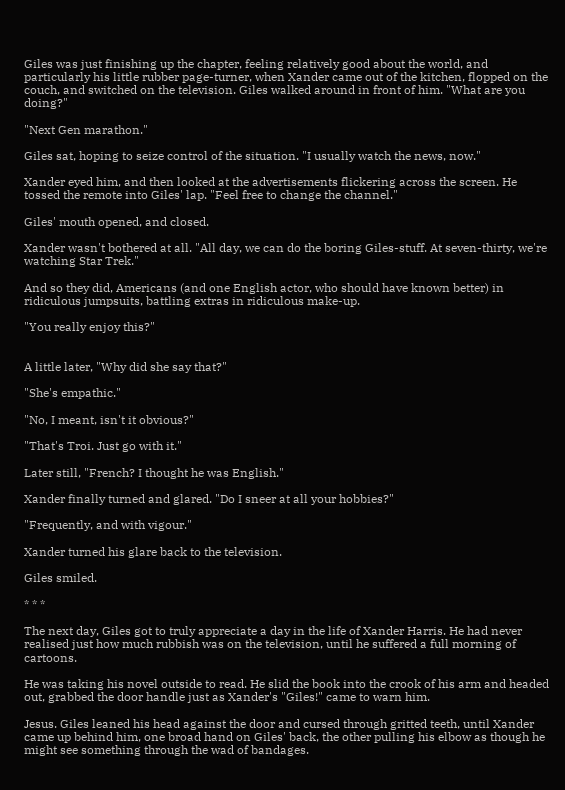Giles was just finishing up the chapter, feeling relatively good about the world, and particularly his little rubber page-turner, when Xander came out of the kitchen, flopped on the couch, and switched on the television. Giles walked around in front of him. "What are you doing?"

"Next Gen marathon."

Giles sat, hoping to seize control of the situation. "I usually watch the news, now."

Xander eyed him, and then looked at the advertisements flickering across the screen. He tossed the remote into Giles' lap. "Feel free to change the channel."

Giles' mouth opened, and closed.

Xander wasn't bothered at all. "All day, we can do the boring Giles-stuff. At seven-thirty, we're watching Star Trek."

And so they did, Americans (and one English actor, who should have known better) in ridiculous jumpsuits, battling extras in ridiculous make-up.

"You really enjoy this?"


A little later, "Why did she say that?"

"She's empathic."

"No, I meant, isn't it obvious?"

"That's Troi. Just go with it."

Later still, "French? I thought he was English."

Xander finally turned and glared. "Do I sneer at all your hobbies?"

"Frequently, and with vigour."

Xander turned his glare back to the television.

Giles smiled.

* * *

The next day, Giles got to truly appreciate a day in the life of Xander Harris. He had never realised just how much rubbish was on the television, until he suffered a full morning of cartoons.

He was taking his novel outside to read. He slid the book into the crook of his arm and headed out, grabbed the door handle just as Xander's "Giles!" came to warn him.

Jesus. Giles leaned his head against the door and cursed through gritted teeth, until Xander came up behind him, one broad hand on Giles' back, the other pulling his elbow as though he might see something through the wad of bandages.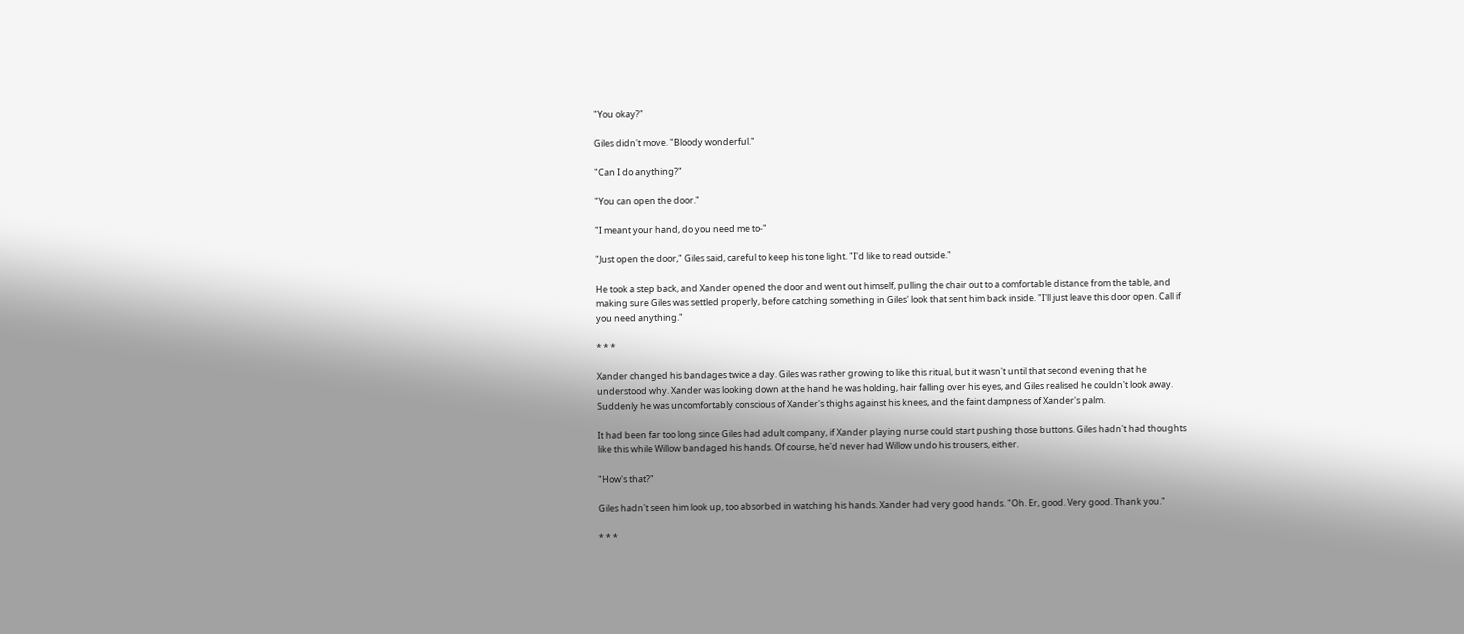"You okay?"

Giles didn't move. "Bloody wonderful."

"Can I do anything?"

"You can open the door."

"I meant your hand, do you need me to-"

"Just open the door," Giles said, careful to keep his tone light. "I'd like to read outside."

He took a step back, and Xander opened the door and went out himself, pulling the chair out to a comfortable distance from the table, and making sure Giles was settled properly, before catching something in Giles' look that sent him back inside. "I'll just leave this door open. Call if you need anything."

* * *

Xander changed his bandages twice a day. Giles was rather growing to like this ritual, but it wasn't until that second evening that he understood why. Xander was looking down at the hand he was holding, hair falling over his eyes, and Giles realised he couldn't look away. Suddenly he was uncomfortably conscious of Xander's thighs against his knees, and the faint dampness of Xander's palm.

It had been far too long since Giles had adult company, if Xander playing nurse could start pushing those buttons. Giles hadn't had thoughts like this while Willow bandaged his hands. Of course, he'd never had Willow undo his trousers, either.

"How's that?"

Giles hadn't seen him look up, too absorbed in watching his hands. Xander had very good hands. "Oh. Er, good. Very good. Thank you."

* * *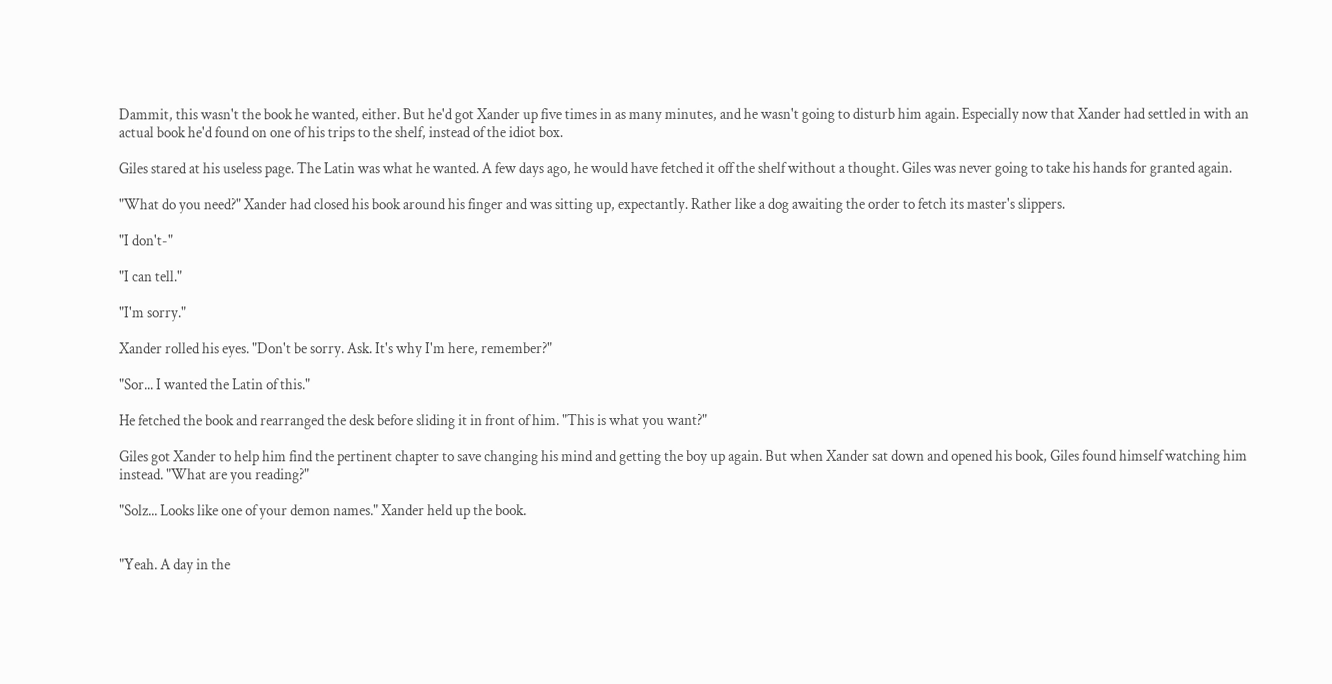Dammit, this wasn't the book he wanted, either. But he'd got Xander up five times in as many minutes, and he wasn't going to disturb him again. Especially now that Xander had settled in with an actual book he'd found on one of his trips to the shelf, instead of the idiot box.

Giles stared at his useless page. The Latin was what he wanted. A few days ago, he would have fetched it off the shelf without a thought. Giles was never going to take his hands for granted again.

"What do you need?" Xander had closed his book around his finger and was sitting up, expectantly. Rather like a dog awaiting the order to fetch its master's slippers.

"I don't-"

"I can tell."

"I'm sorry."

Xander rolled his eyes. "Don't be sorry. Ask. It's why I'm here, remember?"

"Sor... I wanted the Latin of this."

He fetched the book and rearranged the desk before sliding it in front of him. "This is what you want?"

Giles got Xander to help him find the pertinent chapter to save changing his mind and getting the boy up again. But when Xander sat down and opened his book, Giles found himself watching him instead. "What are you reading?"

"Solz... Looks like one of your demon names." Xander held up the book.


"Yeah. A day in the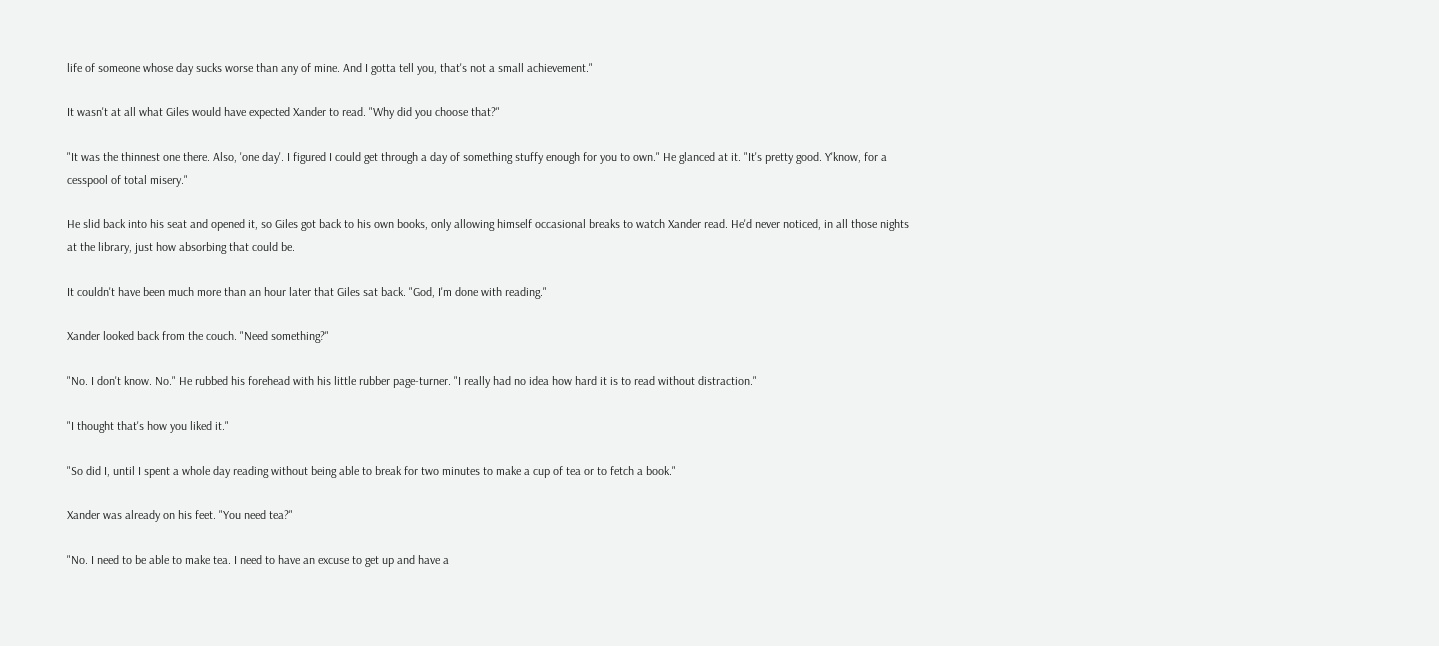life of someone whose day sucks worse than any of mine. And I gotta tell you, that's not a small achievement."

It wasn't at all what Giles would have expected Xander to read. "Why did you choose that?"

"It was the thinnest one there. Also, 'one day'. I figured I could get through a day of something stuffy enough for you to own." He glanced at it. "It's pretty good. Y'know, for a cesspool of total misery."

He slid back into his seat and opened it, so Giles got back to his own books, only allowing himself occasional breaks to watch Xander read. He'd never noticed, in all those nights at the library, just how absorbing that could be.

It couldn't have been much more than an hour later that Giles sat back. "God, I'm done with reading."

Xander looked back from the couch. "Need something?"

"No. I don't know. No." He rubbed his forehead with his little rubber page-turner. "I really had no idea how hard it is to read without distraction."

"I thought that's how you liked it."

"So did I, until I spent a whole day reading without being able to break for two minutes to make a cup of tea or to fetch a book."

Xander was already on his feet. "You need tea?"

"No. I need to be able to make tea. I need to have an excuse to get up and have a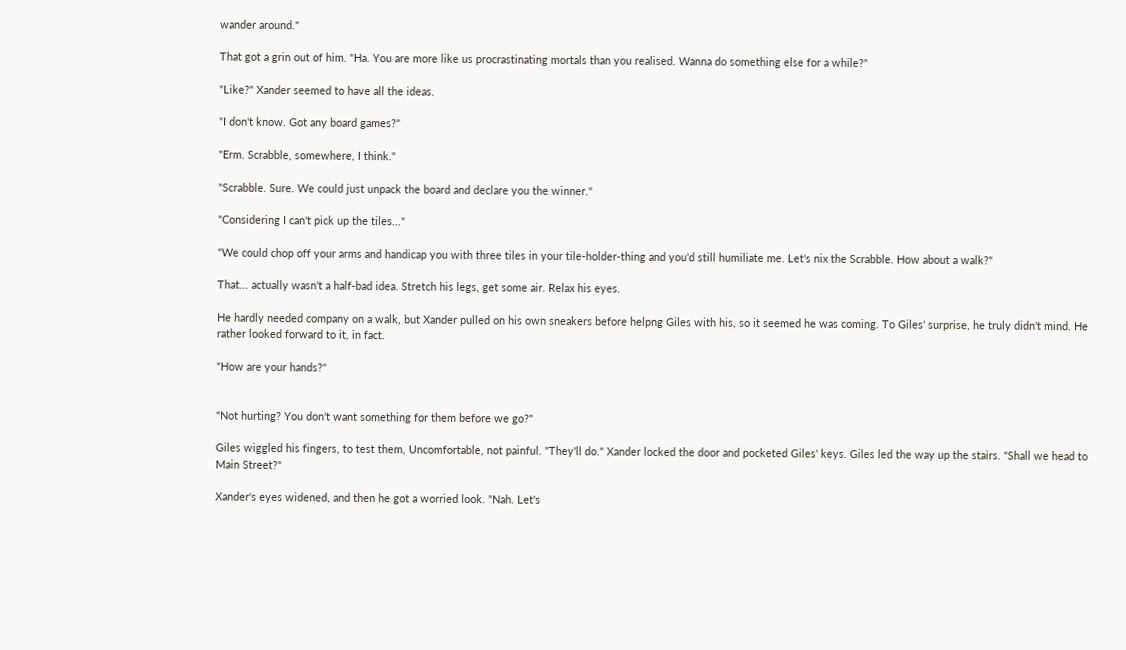wander around."

That got a grin out of him. "Ha. You are more like us procrastinating mortals than you realised. Wanna do something else for a while?"

"Like?" Xander seemed to have all the ideas.

"I don't know. Got any board games?"

"Erm. Scrabble, somewhere, I think."

"Scrabble. Sure. We could just unpack the board and declare you the winner."

"Considering I can't pick up the tiles..."

"We could chop off your arms and handicap you with three tiles in your tile-holder-thing and you'd still humiliate me. Let's nix the Scrabble. How about a walk?"

That... actually wasn't a half-bad idea. Stretch his legs, get some air. Relax his eyes.

He hardly needed company on a walk, but Xander pulled on his own sneakers before helpng Giles with his, so it seemed he was coming. To Giles' surprise, he truly didn't mind. He rather looked forward to it, in fact.

"How are your hands?"


"Not hurting? You don't want something for them before we go?"

Giles wiggled his fingers, to test them, Uncomfortable, not painful. "They'll do." Xander locked the door and pocketed Giles' keys. Giles led the way up the stairs. "Shall we head to Main Street?"

Xander's eyes widened, and then he got a worried look. "Nah. Let's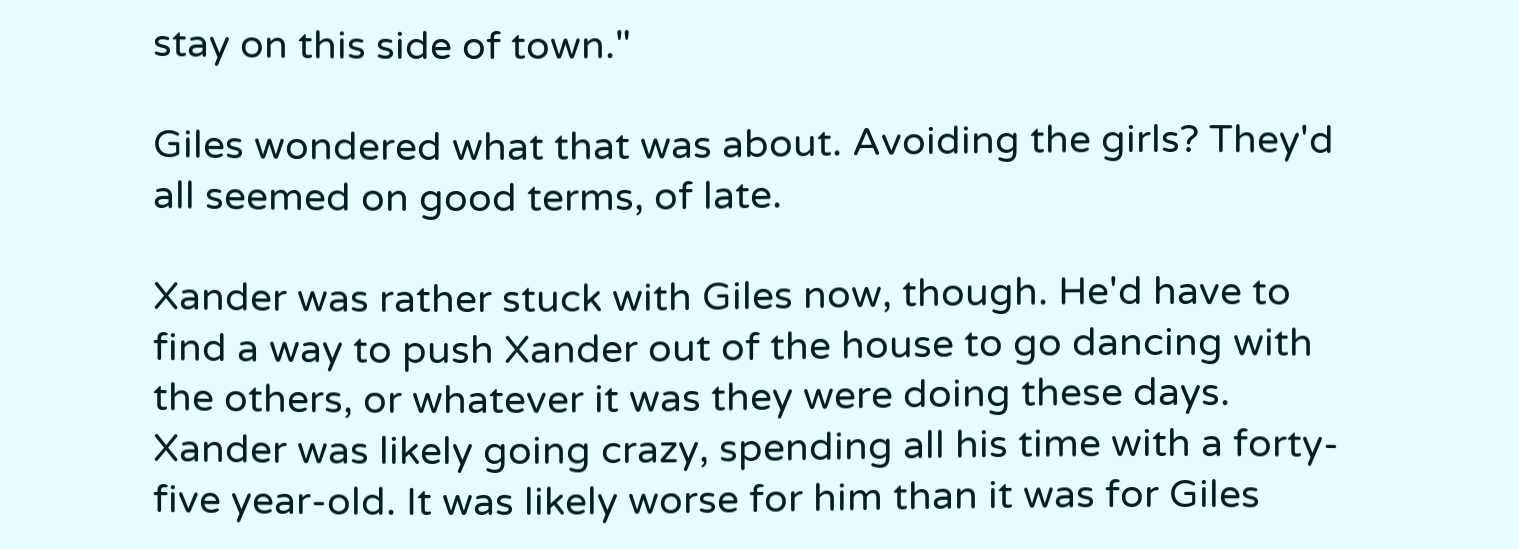stay on this side of town."

Giles wondered what that was about. Avoiding the girls? They'd all seemed on good terms, of late.

Xander was rather stuck with Giles now, though. He'd have to find a way to push Xander out of the house to go dancing with the others, or whatever it was they were doing these days. Xander was likely going crazy, spending all his time with a forty-five year-old. It was likely worse for him than it was for Giles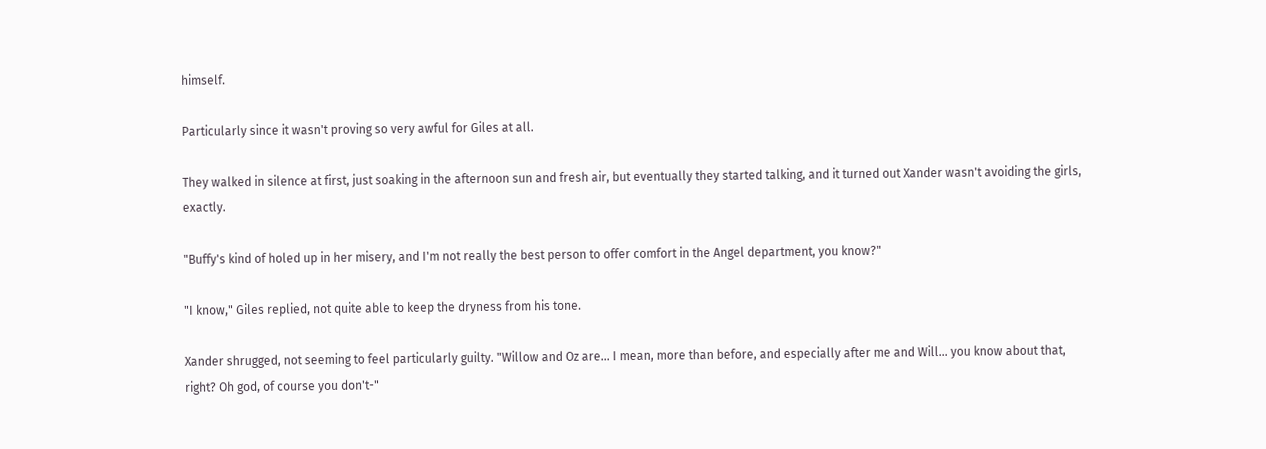himself.

Particularly since it wasn't proving so very awful for Giles at all.

They walked in silence at first, just soaking in the afternoon sun and fresh air, but eventually they started talking, and it turned out Xander wasn't avoiding the girls, exactly.

"Buffy's kind of holed up in her misery, and I'm not really the best person to offer comfort in the Angel department, you know?"

"I know," Giles replied, not quite able to keep the dryness from his tone.

Xander shrugged, not seeming to feel particularly guilty. "Willow and Oz are... I mean, more than before, and especially after me and Will... you know about that, right? Oh god, of course you don't-"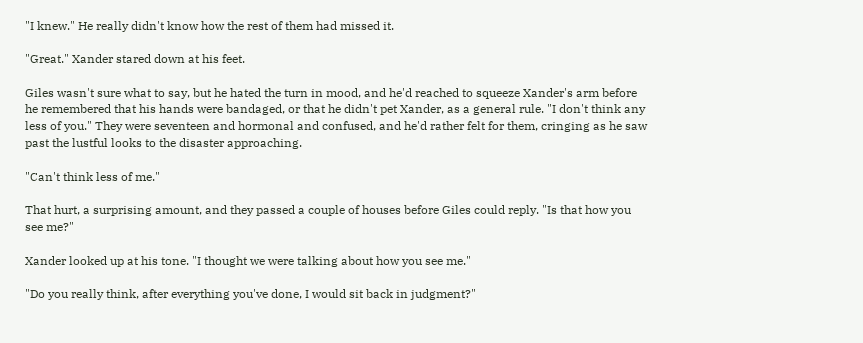"I knew." He really didn't know how the rest of them had missed it.

"Great." Xander stared down at his feet.

Giles wasn't sure what to say, but he hated the turn in mood, and he'd reached to squeeze Xander's arm before he remembered that his hands were bandaged, or that he didn't pet Xander, as a general rule. "I don't think any less of you." They were seventeen and hormonal and confused, and he'd rather felt for them, cringing as he saw past the lustful looks to the disaster approaching.

"Can't think less of me."

That hurt, a surprising amount, and they passed a couple of houses before Giles could reply. "Is that how you see me?"

Xander looked up at his tone. "I thought we were talking about how you see me."

"Do you really think, after everything you've done, I would sit back in judgment?"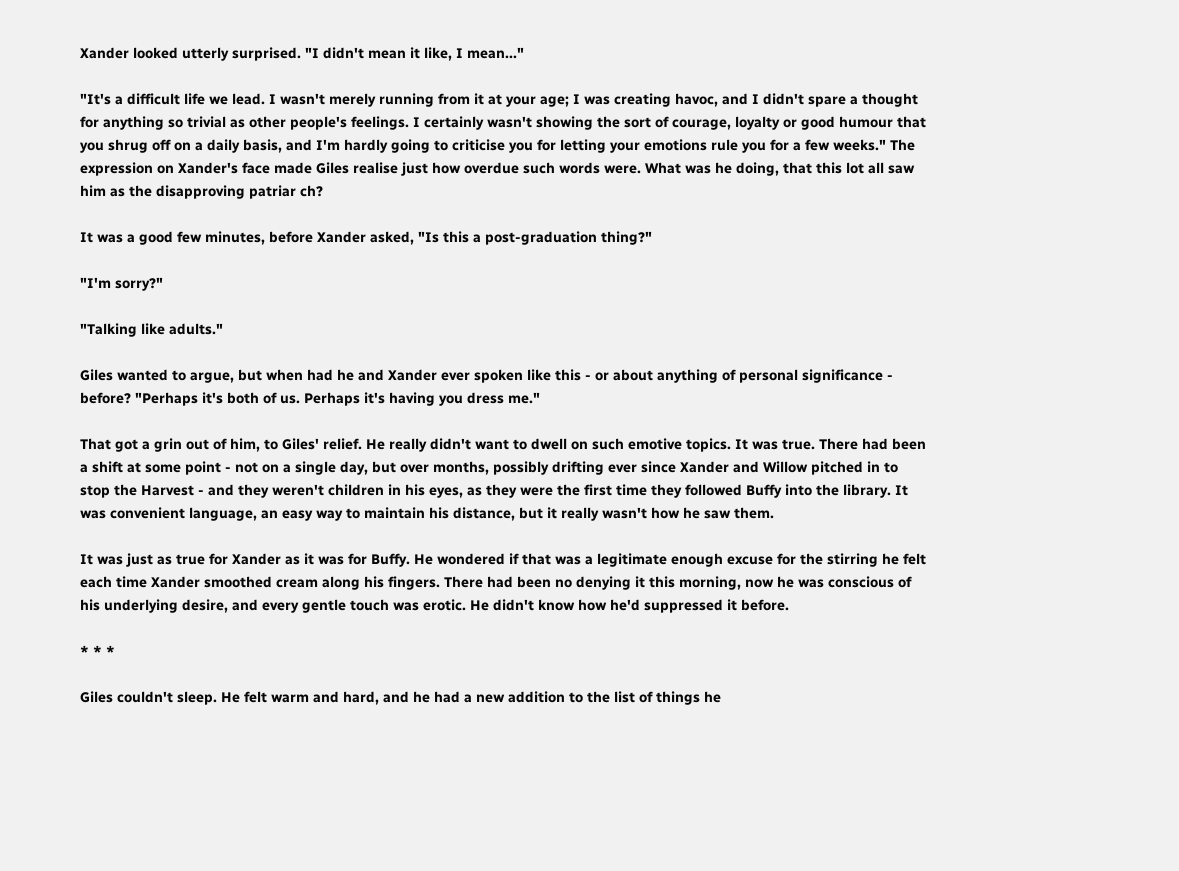Xander looked utterly surprised. "I didn't mean it like, I mean..."

"It's a difficult life we lead. I wasn't merely running from it at your age; I was creating havoc, and I didn't spare a thought for anything so trivial as other people's feelings. I certainly wasn't showing the sort of courage, loyalty or good humour that you shrug off on a daily basis, and I'm hardly going to criticise you for letting your emotions rule you for a few weeks." The expression on Xander's face made Giles realise just how overdue such words were. What was he doing, that this lot all saw him as the disapproving patriar ch?

It was a good few minutes, before Xander asked, "Is this a post-graduation thing?"

"I'm sorry?"

"Talking like adults."

Giles wanted to argue, but when had he and Xander ever spoken like this - or about anything of personal significance - before? "Perhaps it's both of us. Perhaps it's having you dress me."

That got a grin out of him, to Giles' relief. He really didn't want to dwell on such emotive topics. It was true. There had been a shift at some point - not on a single day, but over months, possibly drifting ever since Xander and Willow pitched in to stop the Harvest - and they weren't children in his eyes, as they were the first time they followed Buffy into the library. It was convenient language, an easy way to maintain his distance, but it really wasn't how he saw them.

It was just as true for Xander as it was for Buffy. He wondered if that was a legitimate enough excuse for the stirring he felt each time Xander smoothed cream along his fingers. There had been no denying it this morning, now he was conscious of his underlying desire, and every gentle touch was erotic. He didn't know how he'd suppressed it before.

* * *

Giles couldn't sleep. He felt warm and hard, and he had a new addition to the list of things he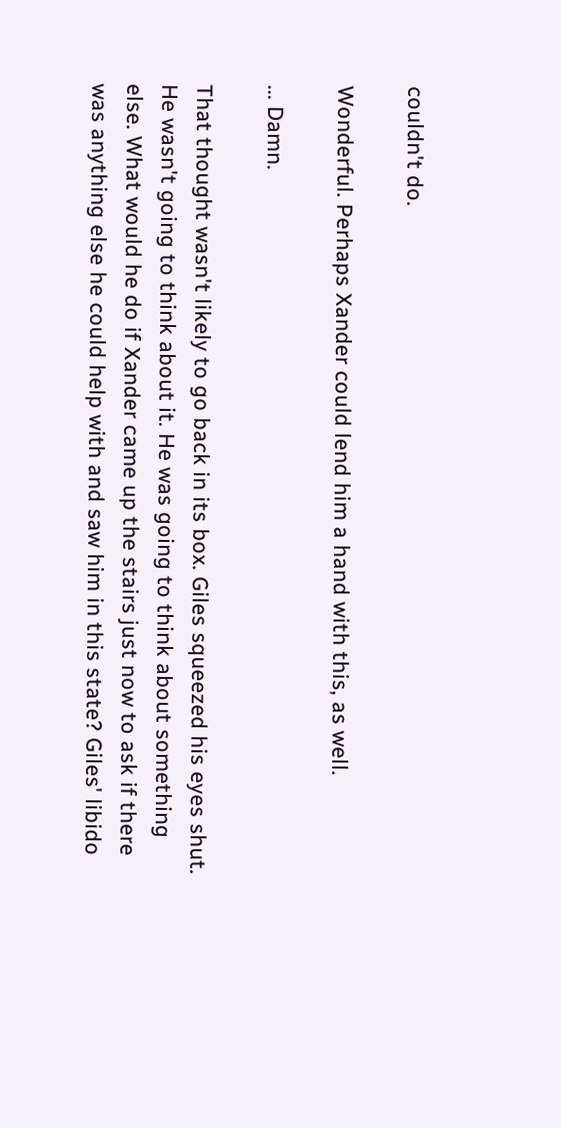couldn't do.

Wonderful. Perhaps Xander could lend him a hand with this, as well.

... Damn.

That thought wasn't likely to go back in its box. Giles squeezed his eyes shut. He wasn't going to think about it. He was going to think about something else. What would he do if Xander came up the stairs just now to ask if there was anything else he could help with and saw him in this state? Giles' libido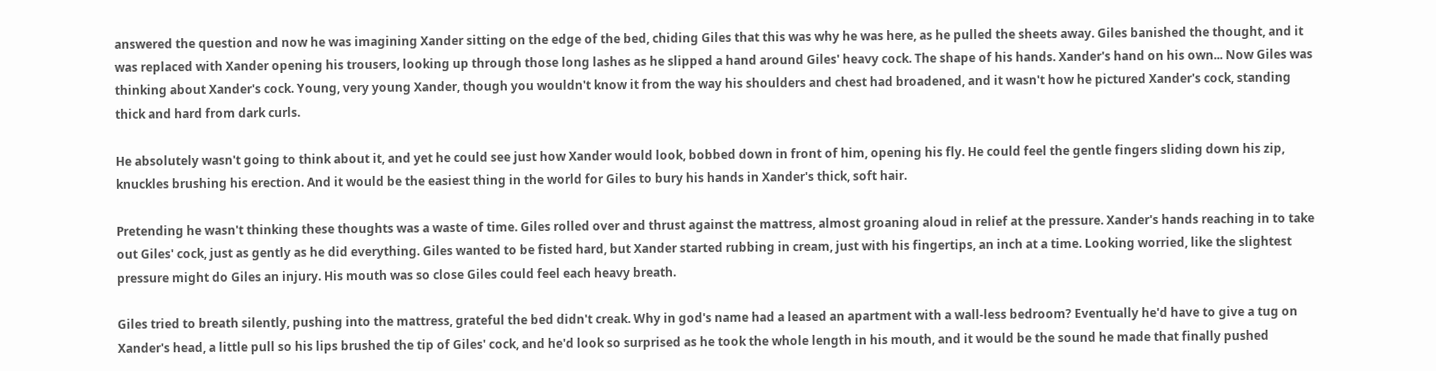answered the question and now he was imagining Xander sitting on the edge of the bed, chiding Giles that this was why he was here, as he pulled the sheets away. Giles banished the thought, and it was replaced with Xander opening his trousers, looking up through those long lashes as he slipped a hand around Giles' heavy cock. The shape of his hands. Xander's hand on his own... Now Giles was thinking about Xander's cock. Young, very young Xander, though you wouldn't know it from the way his shoulders and chest had broadened, and it wasn't how he pictured Xander's cock, standing thick and hard from dark curls.

He absolutely wasn't going to think about it, and yet he could see just how Xander would look, bobbed down in front of him, opening his fly. He could feel the gentle fingers sliding down his zip, knuckles brushing his erection. And it would be the easiest thing in the world for Giles to bury his hands in Xander's thick, soft hair.

Pretending he wasn't thinking these thoughts was a waste of time. Giles rolled over and thrust against the mattress, almost groaning aloud in relief at the pressure. Xander's hands reaching in to take out Giles' cock, just as gently as he did everything. Giles wanted to be fisted hard, but Xander started rubbing in cream, just with his fingertips, an inch at a time. Looking worried, like the slightest pressure might do Giles an injury. His mouth was so close Giles could feel each heavy breath.

Giles tried to breath silently, pushing into the mattress, grateful the bed didn't creak. Why in god's name had a leased an apartment with a wall-less bedroom? Eventually he'd have to give a tug on Xander's head, a little pull so his lips brushed the tip of Giles' cock, and he'd look so surprised as he took the whole length in his mouth, and it would be the sound he made that finally pushed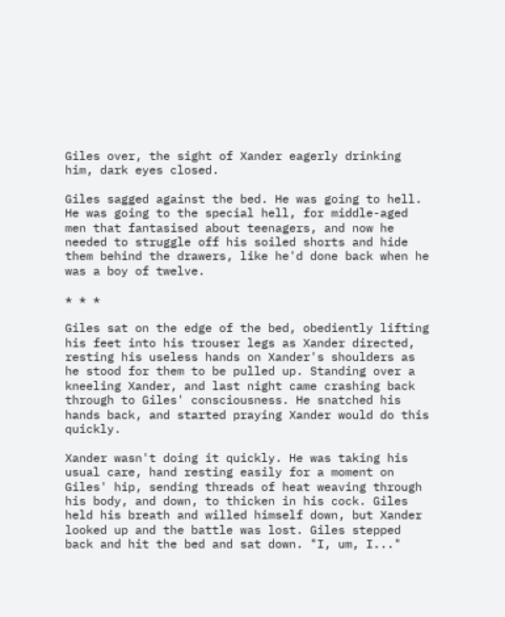Giles over, the sight of Xander eagerly drinking him, dark eyes closed.

Giles sagged against the bed. He was going to hell. He was going to the special hell, for middle-aged men that fantasised about teenagers, and now he needed to struggle off his soiled shorts and hide them behind the drawers, like he'd done back when he was a boy of twelve.

* * *

Giles sat on the edge of the bed, obediently lifting his feet into his trouser legs as Xander directed, resting his useless hands on Xander's shoulders as he stood for them to be pulled up. Standing over a kneeling Xander, and last night came crashing back through to Giles' consciousness. He snatched his hands back, and started praying Xander would do this quickly.

Xander wasn't doing it quickly. He was taking his usual care, hand resting easily for a moment on Giles' hip, sending threads of heat weaving through his body, and down, to thicken in his cock. Giles held his breath and willed himself down, but Xander looked up and the battle was lost. Giles stepped back and hit the bed and sat down. "I, um, I..."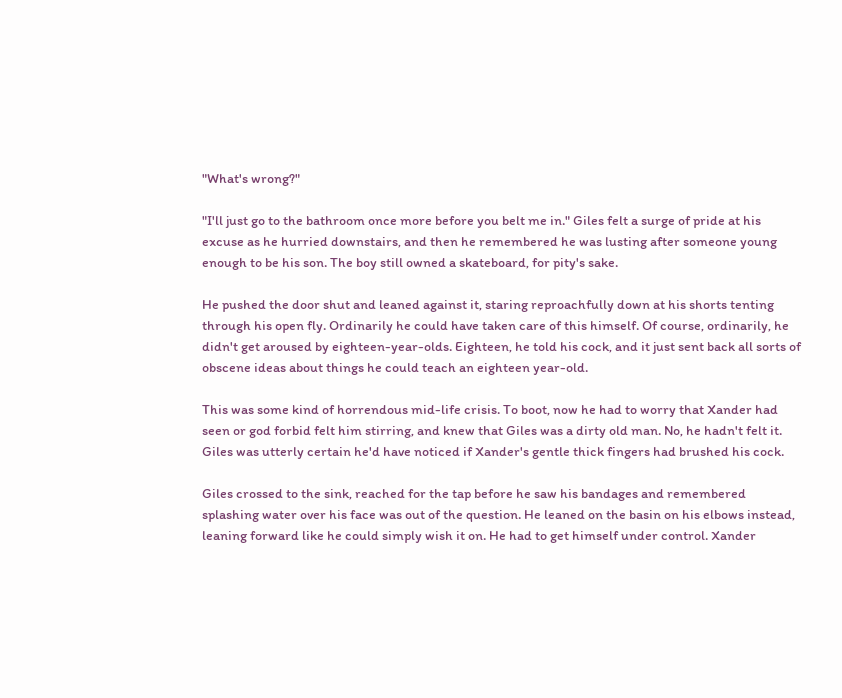"What's wrong?"

"I'll just go to the bathroom once more before you belt me in." Giles felt a surge of pride at his excuse as he hurried downstairs, and then he remembered he was lusting after someone young enough to be his son. The boy still owned a skateboard, for pity's sake.

He pushed the door shut and leaned against it, staring reproachfully down at his shorts tenting through his open fly. Ordinarily he could have taken care of this himself. Of course, ordinarily, he didn't get aroused by eighteen-year-olds. Eighteen, he told his cock, and it just sent back all sorts of obscene ideas about things he could teach an eighteen year-old.

This was some kind of horrendous mid-life crisis. To boot, now he had to worry that Xander had seen or god forbid felt him stirring, and knew that Giles was a dirty old man. No, he hadn't felt it. Giles was utterly certain he'd have noticed if Xander's gentle thick fingers had brushed his cock.

Giles crossed to the sink, reached for the tap before he saw his bandages and remembered splashing water over his face was out of the question. He leaned on the basin on his elbows instead, leaning forward like he could simply wish it on. He had to get himself under control. Xander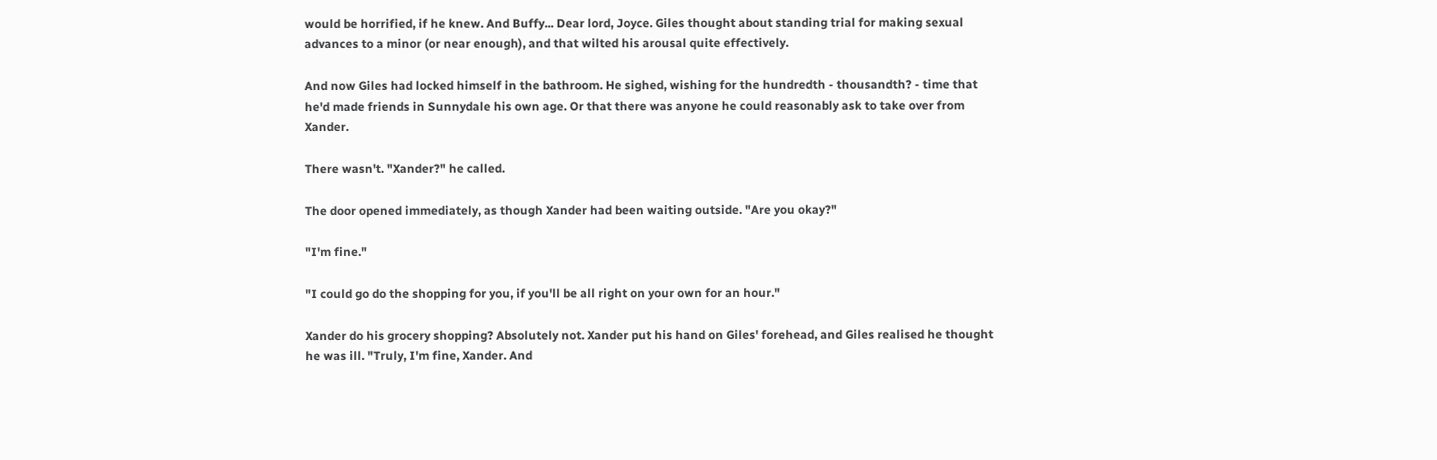would be horrified, if he knew. And Buffy... Dear lord, Joyce. Giles thought about standing trial for making sexual advances to a minor (or near enough), and that wilted his arousal quite effectively.

And now Giles had locked himself in the bathroom. He sighed, wishing for the hundredth - thousandth? - time that he'd made friends in Sunnydale his own age. Or that there was anyone he could reasonably ask to take over from Xander.

There wasn't. "Xander?" he called.

The door opened immediately, as though Xander had been waiting outside. "Are you okay?"

"I'm fine."

"I could go do the shopping for you, if you'll be all right on your own for an hour."

Xander do his grocery shopping? Absolutely not. Xander put his hand on Giles' forehead, and Giles realised he thought he was ill. "Truly, I'm fine, Xander. And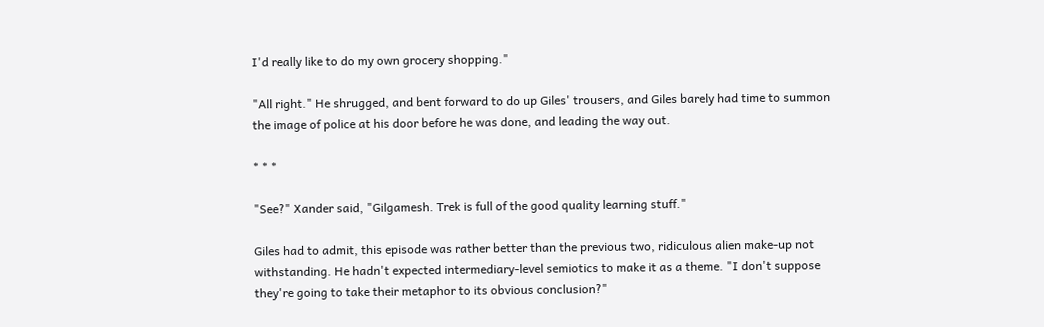I'd really like to do my own grocery shopping."

"All right." He shrugged, and bent forward to do up Giles' trousers, and Giles barely had time to summon the image of police at his door before he was done, and leading the way out.

* * *

"See?" Xander said, "Gilgamesh. Trek is full of the good quality learning stuff."

Giles had to admit, this episode was rather better than the previous two, ridiculous alien make-up not withstanding. He hadn't expected intermediary-level semiotics to make it as a theme. "I don't suppose they're going to take their metaphor to its obvious conclusion?"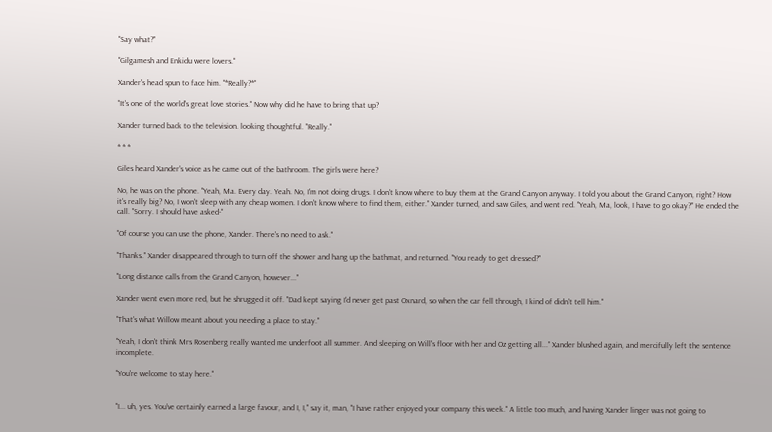"Say what?"

"Gilgamesh and Enkidu were lovers."

Xander's head spun to face him. "*Really?*"

"It's one of the world's great love stories." Now why did he have to bring that up?

Xander turned back to the television. looking thoughtful. "Really."

* * *

Giles heard Xander's voice as he came out of the bathroom. The girls were here?

No, he was on the phone. "Yeah, Ma. Every day. Yeah. No, I'm not doing drugs. I don't know where to buy them at the Grand Canyon anyway. I told you about the Grand Canyon, right? How it's really big? No, I won't sleep with any cheap women. I don't know where to find them, either." Xander turned, and saw Giles, and went red. "Yeah, Ma, look, I have to go okay?" He ended the call. "Sorry. I should have asked-"

"Of course you can use the phone, Xander. There's no need to ask."

"Thanks." Xander disappeared through to turn off the shower and hang up the bathmat, and returned. "You ready to get dressed?"

"Long distance calls from the Grand Canyon, however..."

Xander went even more red, but he shrugged it off. "Dad kept saying I'd never get past Oxnard, so when the car fell through, I kind of didn't tell him."

"That's what Willow meant about you needing a place to stay."

"Yeah, I don't think Mrs Rosenberg really wanted me underfoot all summer. And sleeping on Will's floor with her and Oz getting all..." Xander blushed again, and mercifully left the sentence incomplete.

"You're welcome to stay here."


"I... uh, yes. You've certainly earned a large favour, and I, I," say it, man, "I have rather enjoyed your company this week." A little too much, and having Xander linger was not going to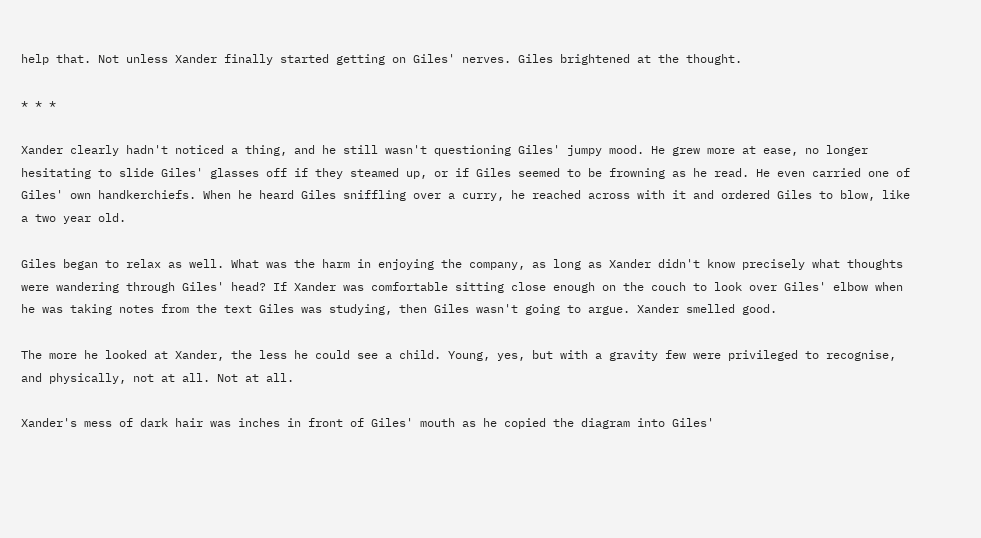help that. Not unless Xander finally started getting on Giles' nerves. Giles brightened at the thought.

* * *

Xander clearly hadn't noticed a thing, and he still wasn't questioning Giles' jumpy mood. He grew more at ease, no longer hesitating to slide Giles' glasses off if they steamed up, or if Giles seemed to be frowning as he read. He even carried one of Giles' own handkerchiefs. When he heard Giles sniffling over a curry, he reached across with it and ordered Giles to blow, like a two year old.

Giles began to relax as well. What was the harm in enjoying the company, as long as Xander didn't know precisely what thoughts were wandering through Giles' head? If Xander was comfortable sitting close enough on the couch to look over Giles' elbow when he was taking notes from the text Giles was studying, then Giles wasn't going to argue. Xander smelled good.

The more he looked at Xander, the less he could see a child. Young, yes, but with a gravity few were privileged to recognise, and physically, not at all. Not at all.

Xander's mess of dark hair was inches in front of Giles' mouth as he copied the diagram into Giles'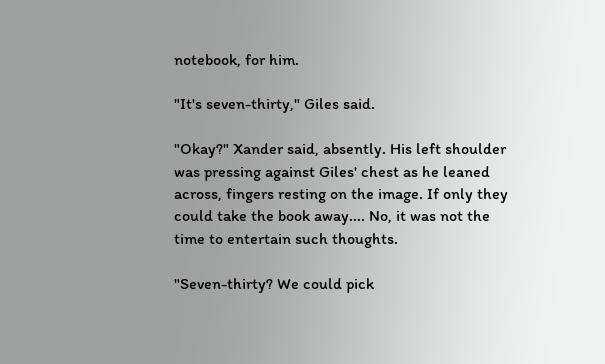notebook, for him.

"It's seven-thirty," Giles said.

"Okay?" Xander said, absently. His left shoulder was pressing against Giles' chest as he leaned across, fingers resting on the image. If only they could take the book away.... No, it was not the time to entertain such thoughts.

"Seven-thirty? We could pick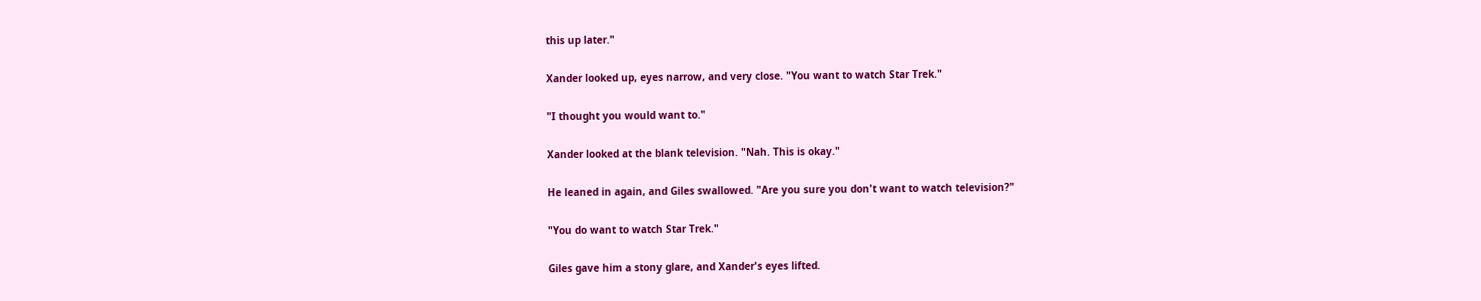this up later."

Xander looked up, eyes narrow, and very close. "You want to watch Star Trek."

"I thought you would want to."

Xander looked at the blank television. "Nah. This is okay."

He leaned in again, and Giles swallowed. "Are you sure you don't want to watch television?"

"You do want to watch Star Trek."

Giles gave him a stony glare, and Xander's eyes lifted.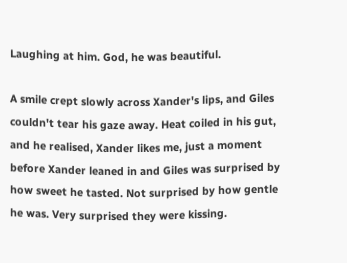Laughing at him. God, he was beautiful.

A smile crept slowly across Xander's lips, and Giles couldn't tear his gaze away. Heat coiled in his gut, and he realised, Xander likes me, just a moment before Xander leaned in and Giles was surprised by how sweet he tasted. Not surprised by how gentle he was. Very surprised they were kissing.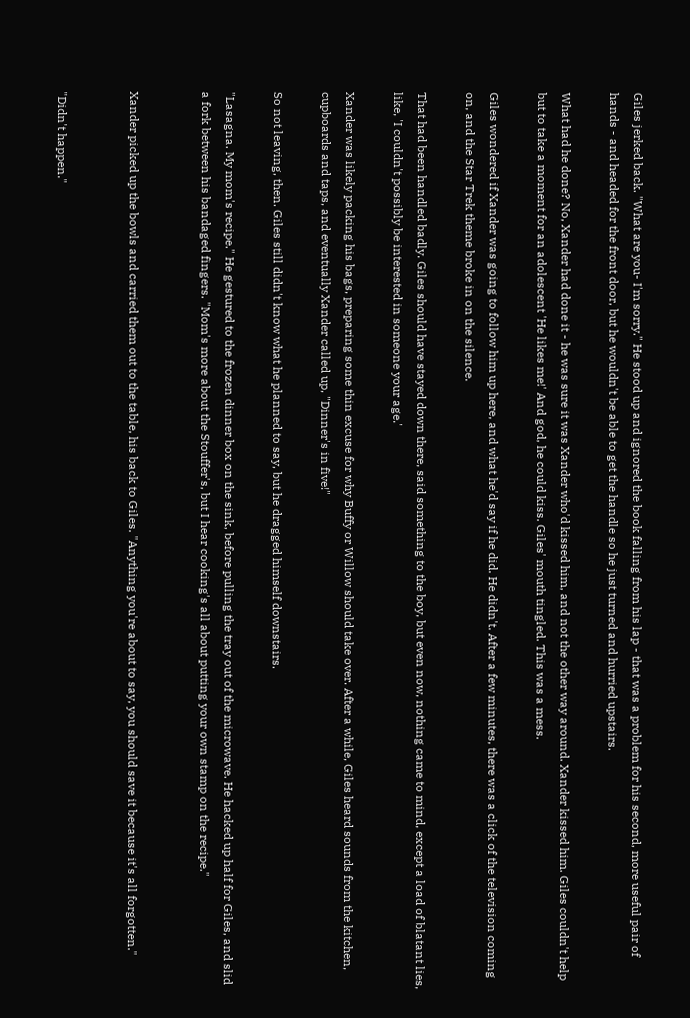Giles jerked back. "What are you- I'm sorry." He stood up and ignored the book falling from his lap - that was a problem for his second, more useful pair of hands - and headed for the front door, but he wouldn't be able to get the handle so he just turned and hurried upstairs.

What had he done? No, Xander had done it - he was sure it was Xander who'd kissed him, and not the other way around. Xander kissed him. Giles couldn't help but to take a moment for an adolescent 'He likes me!' And god, he could kiss. Giles' mouth tingled. This was a mess.

Giles wondered if Xander was going to follow him up here, and what he'd say if he did. He didn't. After a few minutes, there was a click of the television coming on, and the Star Trek theme broke in on the silence.

That had been handled badly. Giles should have stayed down there, said something to the boy, but even now, nothing came to mind, except a load of blatant lies, like, 'I couldn't possibly be interested in someone your age.'

Xander was likely packing his bags, preparing some thin excuse for why Buffy or Willow should take over. After a while, Giles heard sounds from the kitchen, cupboards and taps, and eventually Xander called up, "Dinner's in five!"

So not leaving, then. Giles still didn't know what he planned to say, but he dragged himself downstairs.

"Lasagna. My mom's recipe." He gestured to the frozen dinner box on the sink, before pulling the tray out of the microwave. He hacked up half for Giles, and slid a fork between his bandaged fingers. "Mom's more about the Stouffer's, but I hear cooking's all about putting your own stamp on the recipe."


Xander picked up the bowls and carried them out to the table, his back to Giles. "Anything you're about to say, you should save it because it's all forgotten."


"Didn't happen."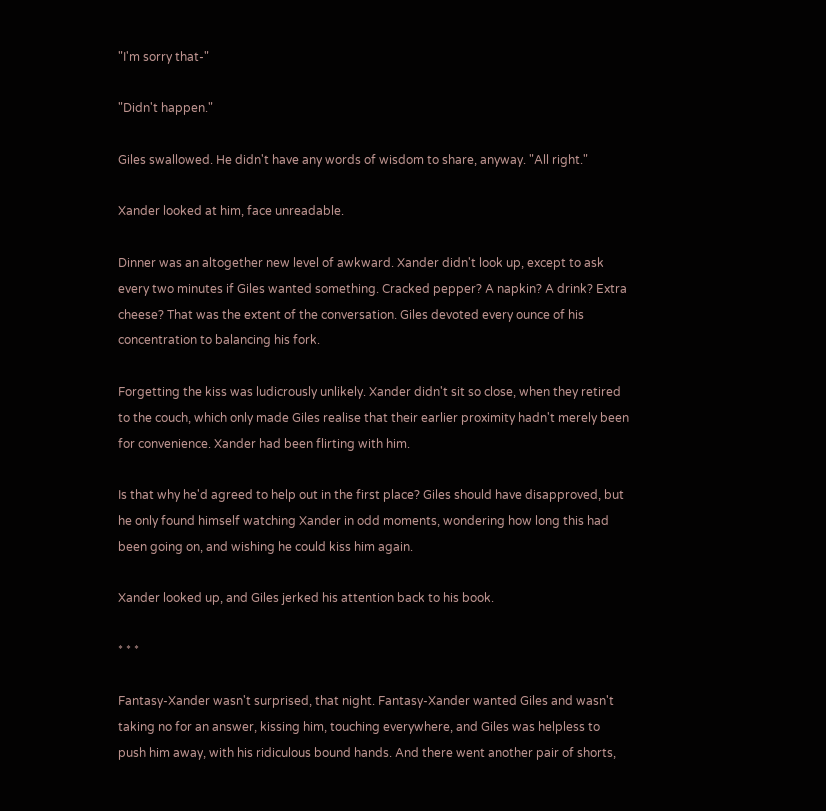"I'm sorry that-"

"Didn't happen."

Giles swallowed. He didn't have any words of wisdom to share, anyway. "All right."

Xander looked at him, face unreadable.

Dinner was an altogether new level of awkward. Xander didn't look up, except to ask every two minutes if Giles wanted something. Cracked pepper? A napkin? A drink? Extra cheese? That was the extent of the conversation. Giles devoted every ounce of his concentration to balancing his fork.

Forgetting the kiss was ludicrously unlikely. Xander didn't sit so close, when they retired to the couch, which only made Giles realise that their earlier proximity hadn't merely been for convenience. Xander had been flirting with him.

Is that why he'd agreed to help out in the first place? Giles should have disapproved, but he only found himself watching Xander in odd moments, wondering how long this had been going on, and wishing he could kiss him again.

Xander looked up, and Giles jerked his attention back to his book.

* * *

Fantasy-Xander wasn't surprised, that night. Fantasy-Xander wanted Giles and wasn't taking no for an answer, kissing him, touching everywhere, and Giles was helpless to push him away, with his ridiculous bound hands. And there went another pair of shorts,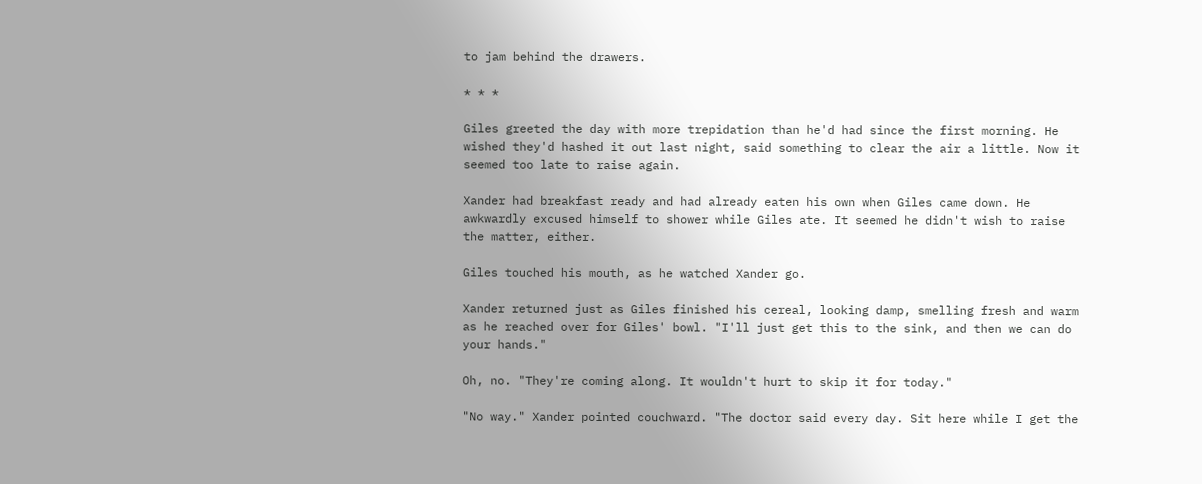to jam behind the drawers.

* * *

Giles greeted the day with more trepidation than he'd had since the first morning. He wished they'd hashed it out last night, said something to clear the air a little. Now it seemed too late to raise again.

Xander had breakfast ready and had already eaten his own when Giles came down. He awkwardly excused himself to shower while Giles ate. It seemed he didn't wish to raise the matter, either.

Giles touched his mouth, as he watched Xander go.

Xander returned just as Giles finished his cereal, looking damp, smelling fresh and warm as he reached over for Giles' bowl. "I'll just get this to the sink, and then we can do your hands."

Oh, no. "They're coming along. It wouldn't hurt to skip it for today."

"No way." Xander pointed couchward. "The doctor said every day. Sit here while I get the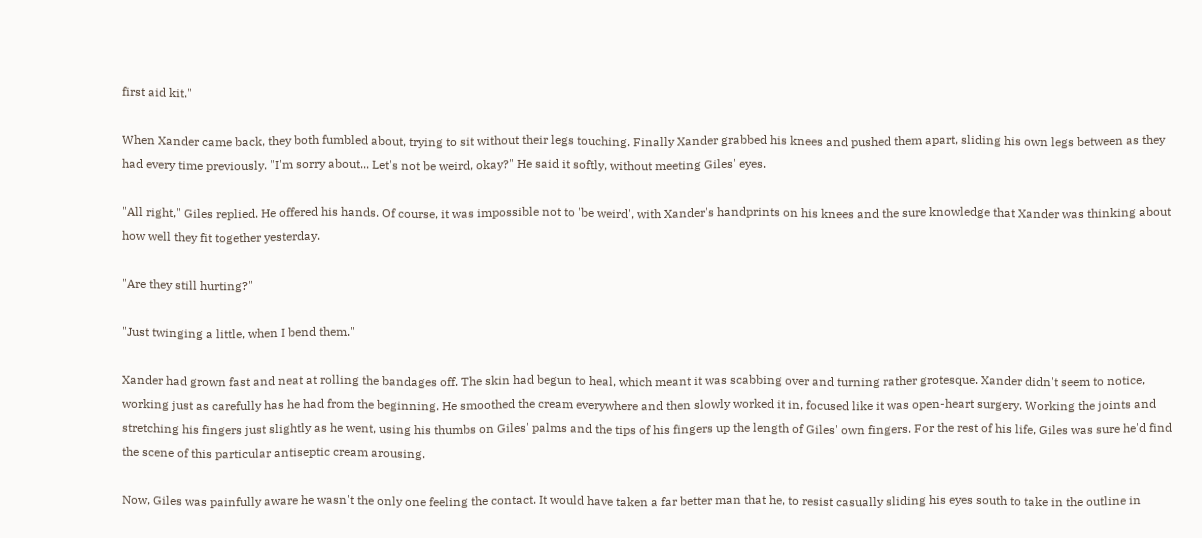first aid kit."

When Xander came back, they both fumbled about, trying to sit without their legs touching. Finally Xander grabbed his knees and pushed them apart, sliding his own legs between as they had every time previously. "I'm sorry about... Let's not be weird, okay?" He said it softly, without meeting Giles' eyes.

"All right," Giles replied. He offered his hands. Of course, it was impossible not to 'be weird', with Xander's handprints on his knees and the sure knowledge that Xander was thinking about how well they fit together yesterday.

"Are they still hurting?"

"Just twinging a little, when I bend them."

Xander had grown fast and neat at rolling the bandages off. The skin had begun to heal, which meant it was scabbing over and turning rather grotesque. Xander didn't seem to notice, working just as carefully has he had from the beginning. He smoothed the cream everywhere and then slowly worked it in, focused like it was open-heart surgery. Working the joints and stretching his fingers just slightly as he went, using his thumbs on Giles' palms and the tips of his fingers up the length of Giles' own fingers. For the rest of his life, Giles was sure he'd find the scene of this particular antiseptic cream arousing.

Now, Giles was painfully aware he wasn't the only one feeling the contact. It would have taken a far better man that he, to resist casually sliding his eyes south to take in the outline in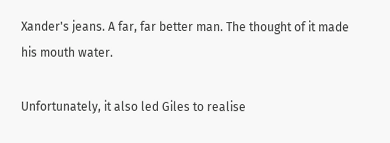Xander's jeans. A far, far better man. The thought of it made his mouth water.

Unfortunately, it also led Giles to realise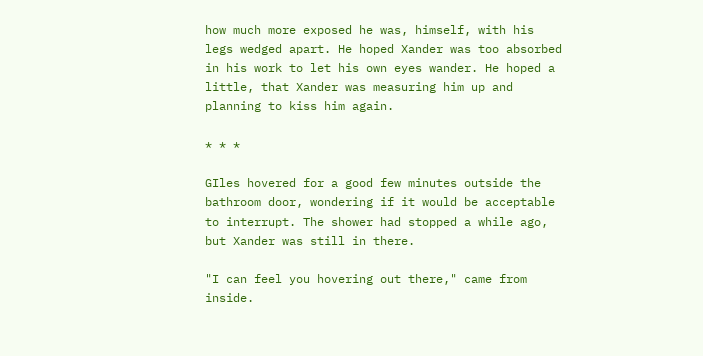how much more exposed he was, himself, with his legs wedged apart. He hoped Xander was too absorbed in his work to let his own eyes wander. He hoped a little, that Xander was measuring him up and planning to kiss him again.

* * *

GIles hovered for a good few minutes outside the bathroom door, wondering if it would be acceptable to interrupt. The shower had stopped a while ago, but Xander was still in there.

"I can feel you hovering out there," came from inside.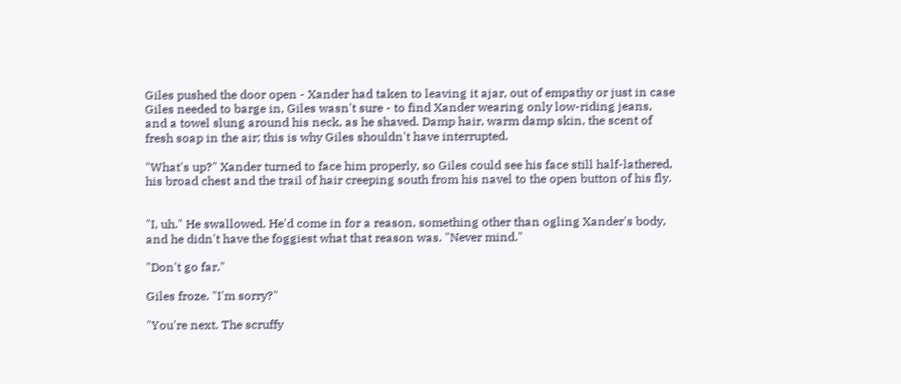Giles pushed the door open - Xander had taken to leaving it ajar, out of empathy or just in case Giles needed to barge in, Giles wasn't sure - to find Xander wearing only low-riding jeans, and a towel slung around his neck, as he shaved. Damp hair, warm damp skin, the scent of fresh soap in the air; this is why Giles shouldn't have interrupted.

"What's up?" Xander turned to face him properly, so Giles could see his face still half-lathered, his broad chest and the trail of hair creeping south from his navel to the open button of his fly.


"I, uh." He swallowed. He'd come in for a reason, something other than ogling Xander's body, and he didn't have the foggiest what that reason was. "Never mind."

"Don't go far."

Giles froze. "I'm sorry?"

"You're next. The scruffy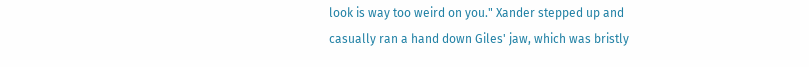look is way too weird on you." Xander stepped up and casually ran a hand down Giles' jaw, which was bristly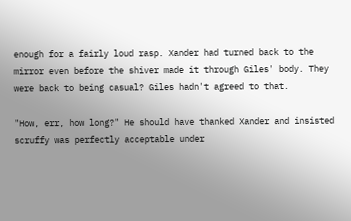enough for a fairly loud rasp. Xander had turned back to the mirror even before the shiver made it through Giles' body. They were back to being casual? Giles hadn't agreed to that.

"How, err, how long?" He should have thanked Xander and insisted scruffy was perfectly acceptable under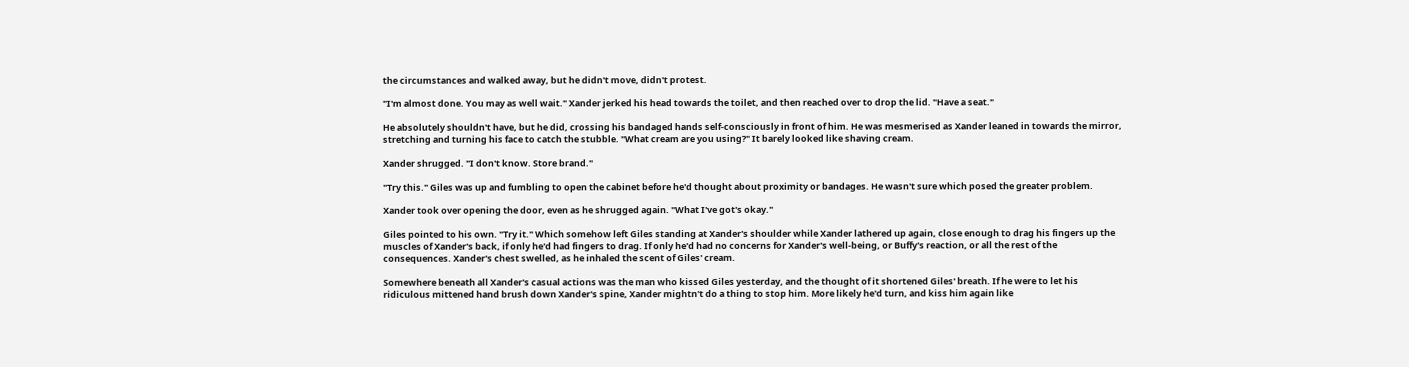the circumstances and walked away, but he didn't move, didn't protest.

"I'm almost done. You may as well wait." Xander jerked his head towards the toilet, and then reached over to drop the lid. "Have a seat."

He absolutely shouldn't have, but he did, crossing his bandaged hands self-consciously in front of him. He was mesmerised as Xander leaned in towards the mirror, stretching and turning his face to catch the stubble. "What cream are you using?" It barely looked like shaving cream.

Xander shrugged. "I don't know. Store brand."

"Try this." Giles was up and fumbling to open the cabinet before he'd thought about proximity or bandages. He wasn't sure which posed the greater problem.

Xander took over opening the door, even as he shrugged again. "What I've got's okay."

Giles pointed to his own. "Try it." Which somehow left Giles standing at Xander's shoulder while Xander lathered up again, close enough to drag his fingers up the muscles of Xander's back, if only he'd had fingers to drag. If only he'd had no concerns for Xander's well-being, or Buffy's reaction, or all the rest of the consequences. Xander's chest swelled, as he inhaled the scent of Giles' cream.

Somewhere beneath all Xander's casual actions was the man who kissed Giles yesterday, and the thought of it shortened Giles' breath. If he were to let his ridiculous mittened hand brush down Xander's spine, Xander mightn't do a thing to stop him. More likely he'd turn, and kiss him again like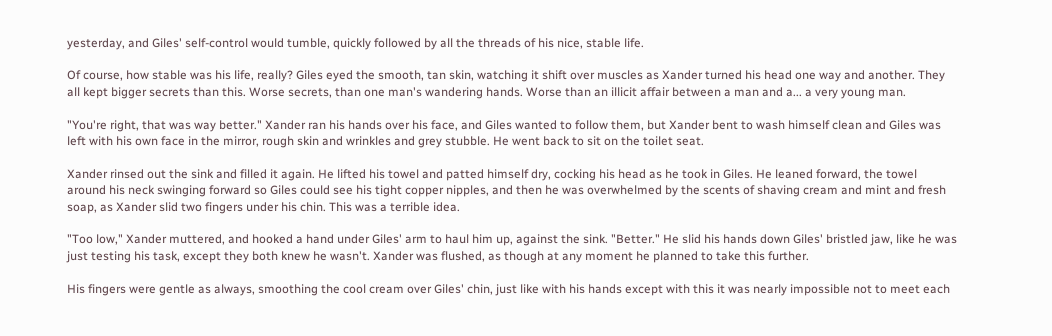yesterday, and Giles' self-control would tumble, quickly followed by all the threads of his nice, stable life.

Of course, how stable was his life, really? Giles eyed the smooth, tan skin, watching it shift over muscles as Xander turned his head one way and another. They all kept bigger secrets than this. Worse secrets, than one man's wandering hands. Worse than an illicit affair between a man and a... a very young man.

"You're right, that was way better." Xander ran his hands over his face, and Giles wanted to follow them, but Xander bent to wash himself clean and Giles was left with his own face in the mirror, rough skin and wrinkles and grey stubble. He went back to sit on the toilet seat.

Xander rinsed out the sink and filled it again. He lifted his towel and patted himself dry, cocking his head as he took in Giles. He leaned forward, the towel around his neck swinging forward so Giles could see his tight copper nipples, and then he was overwhelmed by the scents of shaving cream and mint and fresh soap, as Xander slid two fingers under his chin. This was a terrible idea.

"Too low," Xander muttered, and hooked a hand under Giles' arm to haul him up, against the sink. "Better." He slid his hands down Giles' bristled jaw, like he was just testing his task, except they both knew he wasn't. Xander was flushed, as though at any moment he planned to take this further.

His fingers were gentle as always, smoothing the cool cream over Giles' chin, just like with his hands except with this it was nearly impossible not to meet each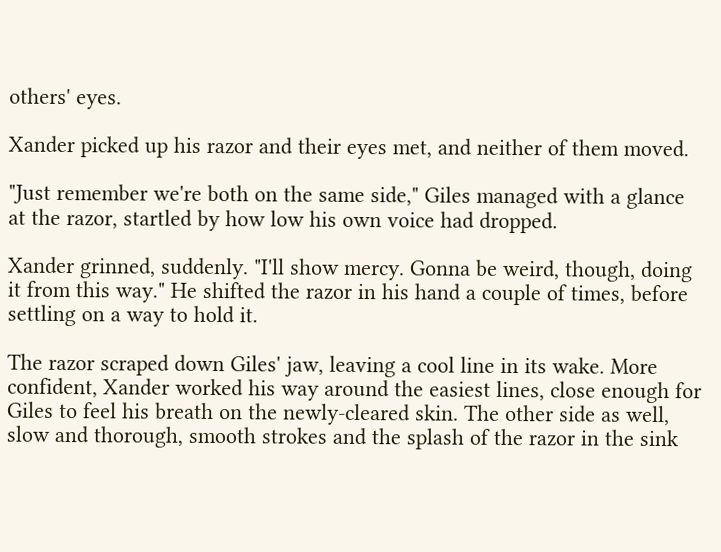others' eyes.

Xander picked up his razor and their eyes met, and neither of them moved.

"Just remember we're both on the same side," Giles managed with a glance at the razor, startled by how low his own voice had dropped.

Xander grinned, suddenly. "I'll show mercy. Gonna be weird, though, doing it from this way." He shifted the razor in his hand a couple of times, before settling on a way to hold it.

The razor scraped down Giles' jaw, leaving a cool line in its wake. More confident, Xander worked his way around the easiest lines, close enough for Giles to feel his breath on the newly-cleared skin. The other side as well, slow and thorough, smooth strokes and the splash of the razor in the sink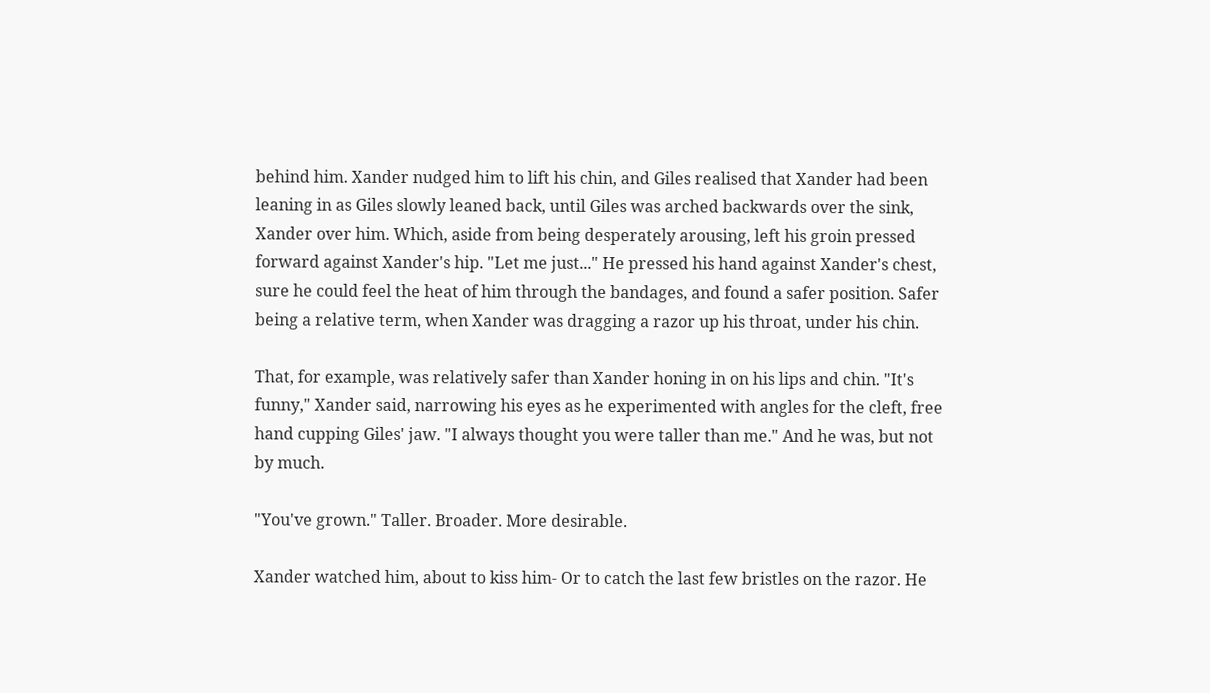behind him. Xander nudged him to lift his chin, and Giles realised that Xander had been leaning in as Giles slowly leaned back, until Giles was arched backwards over the sink, Xander over him. Which, aside from being desperately arousing, left his groin pressed forward against Xander's hip. "Let me just..." He pressed his hand against Xander's chest, sure he could feel the heat of him through the bandages, and found a safer position. Safer being a relative term, when Xander was dragging a razor up his throat, under his chin.

That, for example, was relatively safer than Xander honing in on his lips and chin. "It's funny," Xander said, narrowing his eyes as he experimented with angles for the cleft, free hand cupping Giles' jaw. "I always thought you were taller than me." And he was, but not by much.

"You've grown." Taller. Broader. More desirable.

Xander watched him, about to kiss him- Or to catch the last few bristles on the razor. He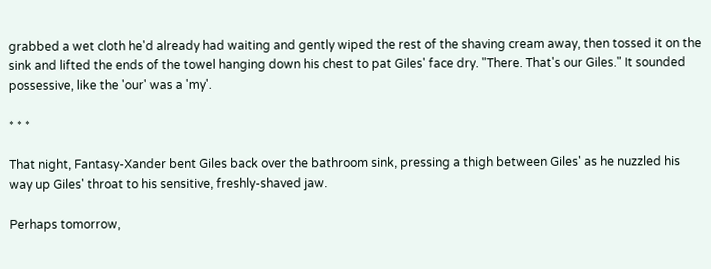grabbed a wet cloth he'd already had waiting and gently wiped the rest of the shaving cream away, then tossed it on the sink and lifted the ends of the towel hanging down his chest to pat Giles' face dry. "There. That's our Giles." It sounded possessive, like the 'our' was a 'my'.

* * *

That night, Fantasy-Xander bent Giles back over the bathroom sink, pressing a thigh between Giles' as he nuzzled his way up Giles' throat to his sensitive, freshly-shaved jaw.

Perhaps tomorrow,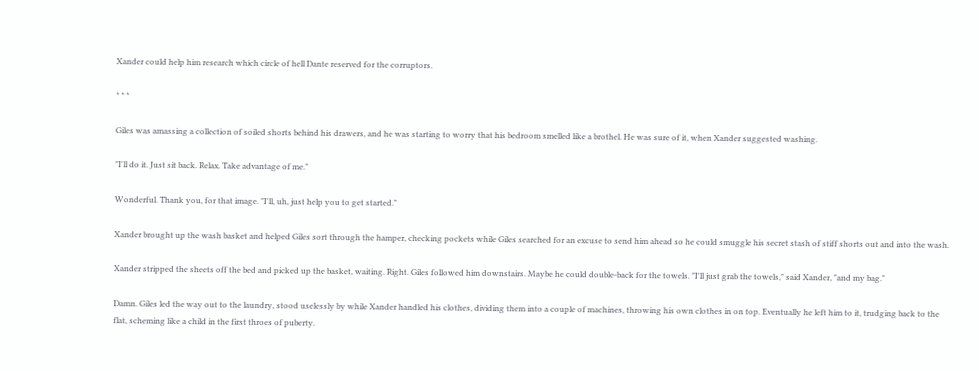Xander could help him research which circle of hell Dante reserved for the corruptors.

* * *

Giles was amassing a collection of soiled shorts behind his drawers, and he was starting to worry that his bedroom smelled like a brothel. He was sure of it, when Xander suggested washing.

"I'll do it. Just sit back. Relax. Take advantage of me."

Wonderful. Thank you, for that image. "I'll, uh, just help you to get started."

Xander brought up the wash basket and helped Giles sort through the hamper, checking pockets while Giles searched for an excuse to send him ahead so he could smuggle his secret stash of stiff shorts out and into the wash.

Xander stripped the sheets off the bed and picked up the basket, waiting. Right. Giles followed him downstairs. Maybe he could double-back for the towels. "I'll just grab the towels," said Xander, "and my bag."

Damn. Giles led the way out to the laundry, stood uselessly by while Xander handled his clothes, dividing them into a couple of machines, throwing his own clothes in on top. Eventually he left him to it, trudging back to the flat, scheming like a child in the first throes of puberty.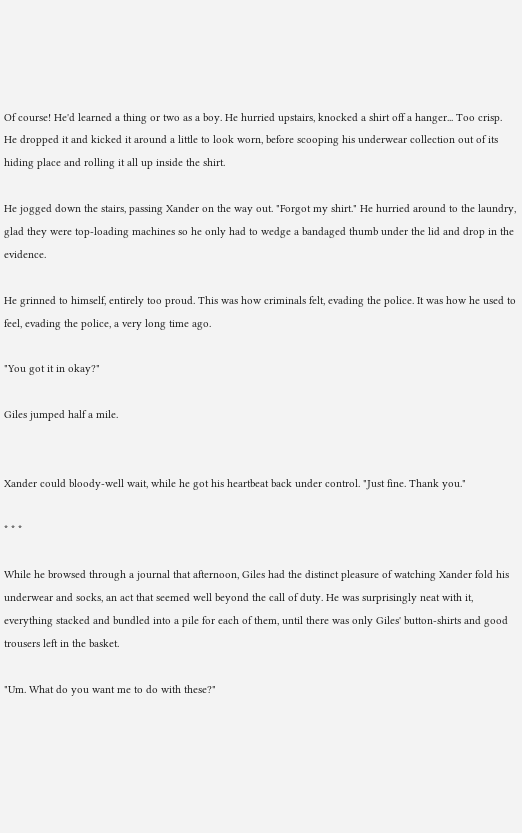Of course! He'd learned a thing or two as a boy. He hurried upstairs, knocked a shirt off a hanger... Too crisp. He dropped it and kicked it around a little to look worn, before scooping his underwear collection out of its hiding place and rolling it all up inside the shirt.

He jogged down the stairs, passing Xander on the way out. "Forgot my shirt." He hurried around to the laundry, glad they were top-loading machines so he only had to wedge a bandaged thumb under the lid and drop in the evidence.

He grinned to himself, entirely too proud. This was how criminals felt, evading the police. It was how he used to feel, evading the police, a very long time ago.

"You got it in okay?"

Giles jumped half a mile.


Xander could bloody-well wait, while he got his heartbeat back under control. "Just fine. Thank you."

* * *

While he browsed through a journal that afternoon, Giles had the distinct pleasure of watching Xander fold his underwear and socks, an act that seemed well beyond the call of duty. He was surprisingly neat with it, everything stacked and bundled into a pile for each of them, until there was only Giles' button-shirts and good trousers left in the basket.

"Um. What do you want me to do with these?"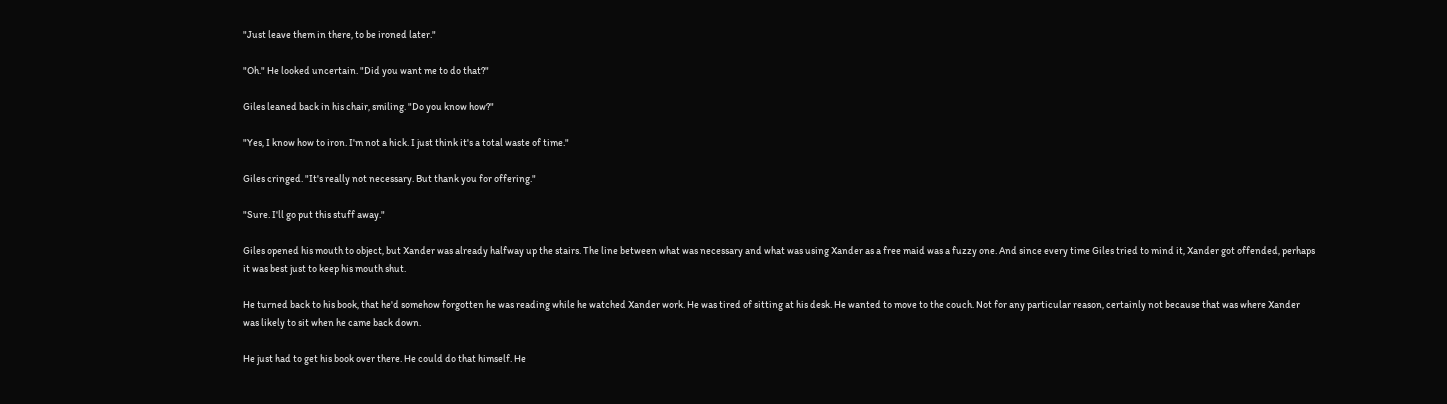"Just leave them in there, to be ironed later."

"Oh." He looked uncertain. "Did you want me to do that?"

Giles leaned back in his chair, smiling. "Do you know how?"

"Yes, I know how to iron. I'm not a hick. I just think it's a total waste of time."

Giles cringed. "It's really not necessary. But thank you for offering."

"Sure. I'll go put this stuff away."

Giles opened his mouth to object, but Xander was already halfway up the stairs. The line between what was necessary and what was using Xander as a free maid was a fuzzy one. And since every time Giles tried to mind it, Xander got offended, perhaps it was best just to keep his mouth shut.

He turned back to his book, that he'd somehow forgotten he was reading while he watched Xander work. He was tired of sitting at his desk. He wanted to move to the couch. Not for any particular reason, certainly not because that was where Xander was likely to sit when he came back down.

He just had to get his book over there. He could do that himself. He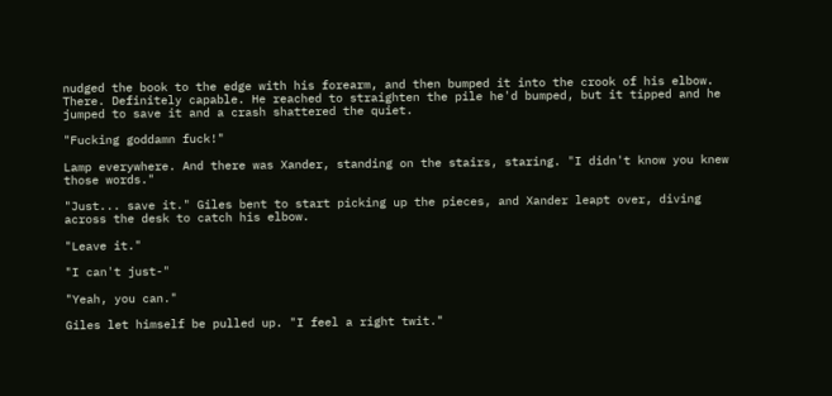nudged the book to the edge with his forearm, and then bumped it into the crook of his elbow. There. Definitely capable. He reached to straighten the pile he'd bumped, but it tipped and he jumped to save it and a crash shattered the quiet.

"Fucking goddamn fuck!"

Lamp everywhere. And there was Xander, standing on the stairs, staring. "I didn't know you knew those words."

"Just... save it." Giles bent to start picking up the pieces, and Xander leapt over, diving across the desk to catch his elbow.

"Leave it."

"I can't just-"

"Yeah, you can."

Giles let himself be pulled up. "I feel a right twit."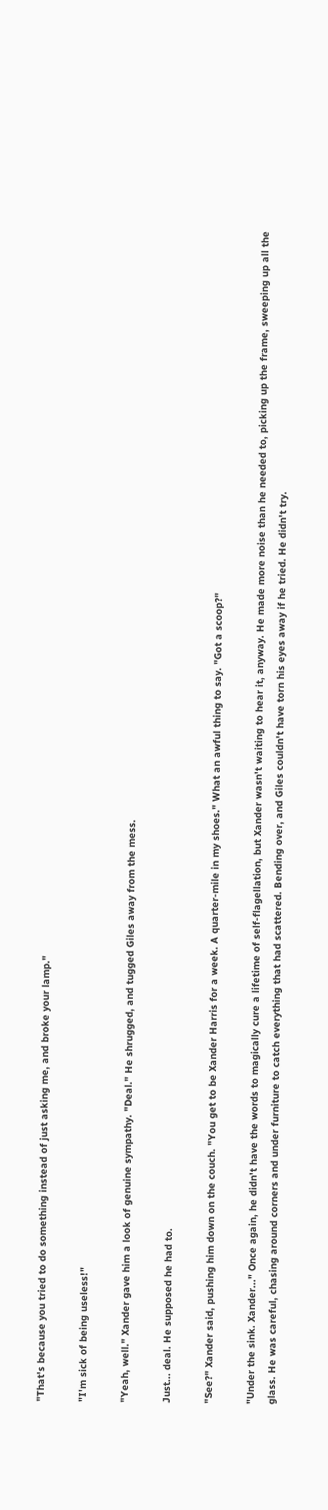"That's because you tried to do something instead of just asking me, and broke your lamp."

"I'm sick of being useless!"

"Yeah, well." Xander gave him a look of genuine sympathy. "Deal." He shrugged, and tugged Giles away from the mess.

Just... deal. He supposed he had to.

"See?" Xander said, pushing him down on the couch. "You get to be Xander Harris for a week. A quarter-mile in my shoes." What an awful thing to say. "Got a scoop?"

"Under the sink. Xander..." Once again, he didn't have the words to magically cure a lifetime of self-flagellation, but Xander wasn't waiting to hear it, anyway. He made more noise than he needed to, picking up the frame, sweeping up all the glass. He was careful, chasing around corners and under furniture to catch everything that had scattered. Bending over, and Giles couldn't have torn his eyes away if he tried. He didn't try.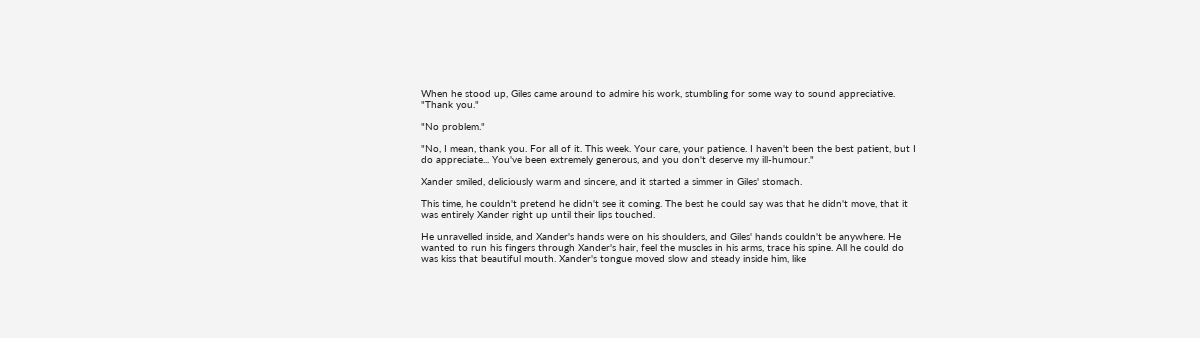When he stood up, Giles came around to admire his work, stumbling for some way to sound appreciative. "Thank you."

"No problem."

"No, I mean, thank you. For all of it. This week. Your care, your patience. I haven't been the best patient, but I do appreciate... You've been extremely generous, and you don't deserve my ill-humour."

Xander smiled, deliciously warm and sincere, and it started a simmer in Giles' stomach.

This time, he couldn't pretend he didn't see it coming. The best he could say was that he didn't move, that it was entirely Xander right up until their lips touched.

He unravelled inside, and Xander's hands were on his shoulders, and Giles' hands couldn't be anywhere. He wanted to run his fingers through Xander's hair, feel the muscles in his arms, trace his spine. All he could do was kiss that beautiful mouth. Xander's tongue moved slow and steady inside him, like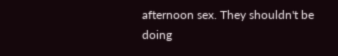afternoon sex. They shouldn't be doing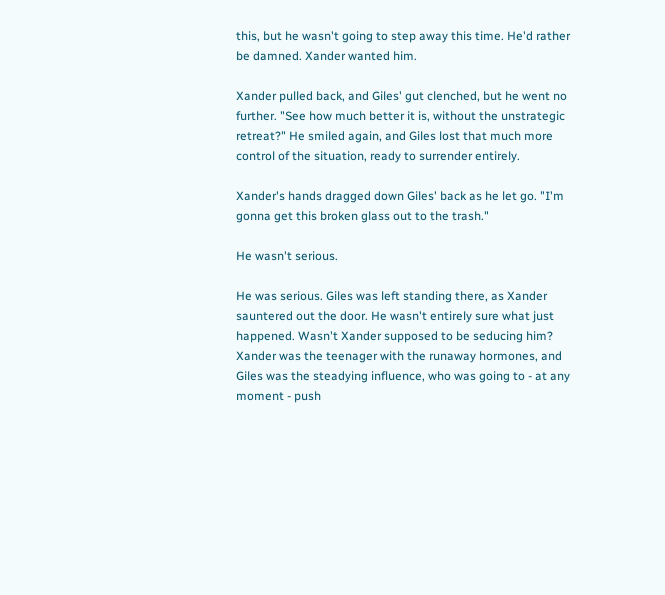this, but he wasn't going to step away this time. He'd rather be damned. Xander wanted him.

Xander pulled back, and Giles' gut clenched, but he went no further. "See how much better it is, without the unstrategic retreat?" He smiled again, and Giles lost that much more control of the situation, ready to surrender entirely.

Xander's hands dragged down Giles' back as he let go. "I'm gonna get this broken glass out to the trash."

He wasn't serious.

He was serious. Giles was left standing there, as Xander sauntered out the door. He wasn't entirely sure what just happened. Wasn't Xander supposed to be seducing him? Xander was the teenager with the runaway hormones, and Giles was the steadying influence, who was going to - at any moment - push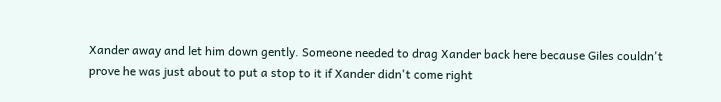Xander away and let him down gently. Someone needed to drag Xander back here because Giles couldn't prove he was just about to put a stop to it if Xander didn't come right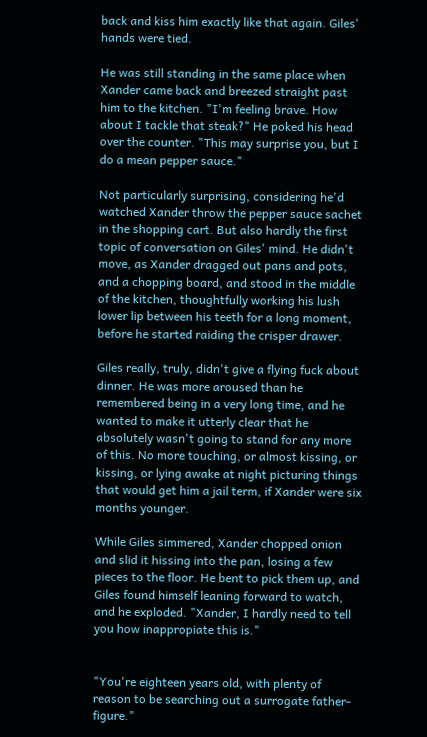back and kiss him exactly like that again. Giles' hands were tied.

He was still standing in the same place when Xander came back and breezed straight past him to the kitchen. "I'm feeling brave. How about I tackle that steak?" He poked his head over the counter. "This may surprise you, but I do a mean pepper sauce."

Not particularly surprising, considering he'd watched Xander throw the pepper sauce sachet in the shopping cart. But also hardly the first topic of conversation on Giles' mind. He didn't move, as Xander dragged out pans and pots, and a chopping board, and stood in the middle of the kitchen, thoughtfully working his lush lower lip between his teeth for a long moment, before he started raiding the crisper drawer.

Giles really, truly, didn't give a flying fuck about dinner. He was more aroused than he remembered being in a very long time, and he wanted to make it utterly clear that he absolutely wasn't going to stand for any more of this. No more touching, or almost kissing, or kissing, or lying awake at night picturing things that would get him a jail term, if Xander were six months younger.

While Giles simmered, Xander chopped onion and slid it hissing into the pan, losing a few pieces to the floor. He bent to pick them up, and Giles found himself leaning forward to watch, and he exploded. "Xander, I hardly need to tell you how inappropiate this is."


"You're eighteen years old, with plenty of reason to be searching out a surrogate father-figure."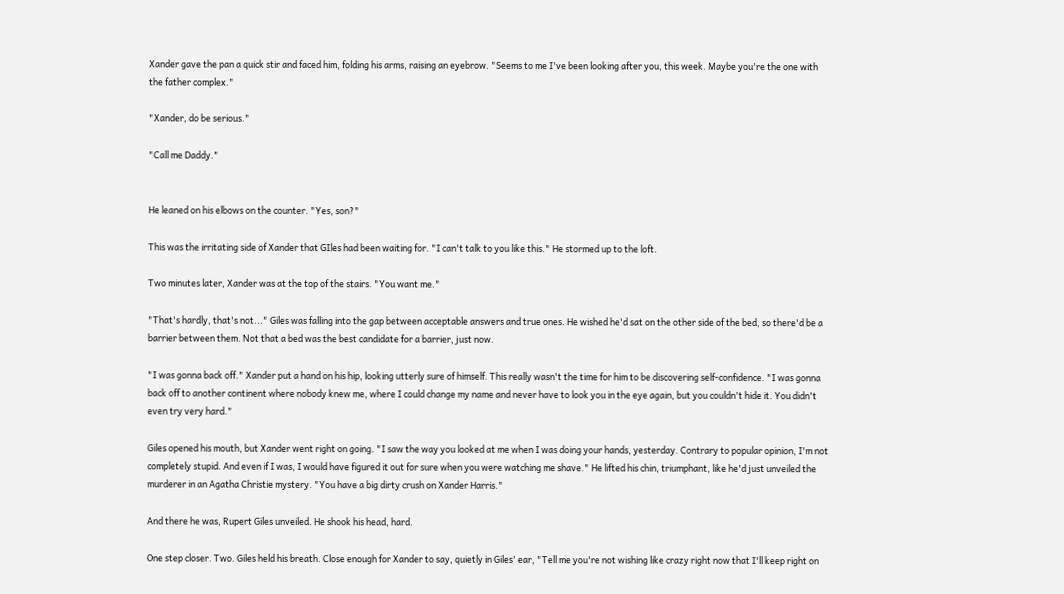Xander gave the pan a quick stir and faced him, folding his arms, raising an eyebrow. "Seems to me I've been looking after you, this week. Maybe you're the one with the father complex."

"Xander, do be serious."

"Call me Daddy."


He leaned on his elbows on the counter. "Yes, son?"

This was the irritating side of Xander that GIles had been waiting for. "I can't talk to you like this." He stormed up to the loft.

Two minutes later, Xander was at the top of the stairs. "You want me."

"That's hardly, that's not..." Giles was falling into the gap between acceptable answers and true ones. He wished he'd sat on the other side of the bed, so there'd be a barrier between them. Not that a bed was the best candidate for a barrier, just now.

"I was gonna back off." Xander put a hand on his hip, looking utterly sure of himself. This really wasn't the time for him to be discovering self-confidence. "I was gonna back off to another continent where nobody knew me, where I could change my name and never have to look you in the eye again, but you couldn't hide it. You didn't even try very hard."

Giles opened his mouth, but Xander went right on going. "I saw the way you looked at me when I was doing your hands, yesterday. Contrary to popular opinion, I'm not completely stupid. And even if I was, I would have figured it out for sure when you were watching me shave." He lifted his chin, triumphant, like he'd just unveiled the murderer in an Agatha Christie mystery. "You have a big dirty crush on Xander Harris."

And there he was, Rupert Giles unveiled. He shook his head, hard.

One step closer. Two. Giles held his breath. Close enough for Xander to say, quietly in Giles' ear, "Tell me you're not wishing like crazy right now that I'll keep right on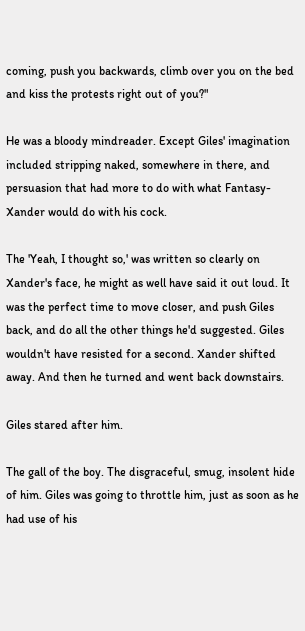coming, push you backwards, climb over you on the bed and kiss the protests right out of you?"

He was a bloody mindreader. Except Giles' imagination included stripping naked, somewhere in there, and persuasion that had more to do with what Fantasy-Xander would do with his cock.

The 'Yeah, I thought so,' was written so clearly on Xander's face, he might as well have said it out loud. It was the perfect time to move closer, and push Giles back, and do all the other things he'd suggested. Giles wouldn't have resisted for a second. Xander shifted away. And then he turned and went back downstairs.

Giles stared after him.

The gall of the boy. The disgraceful, smug, insolent hide of him. Giles was going to throttle him, just as soon as he had use of his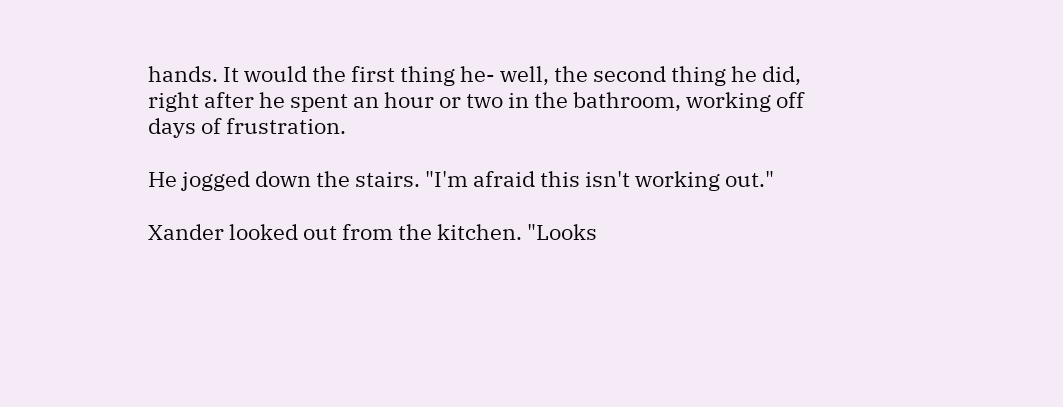hands. It would the first thing he- well, the second thing he did, right after he spent an hour or two in the bathroom, working off days of frustration.

He jogged down the stairs. "I'm afraid this isn't working out."

Xander looked out from the kitchen. "Looks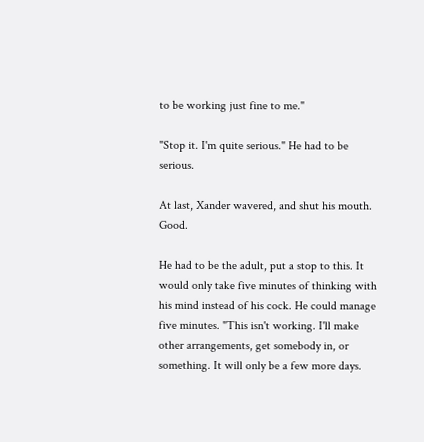to be working just fine to me."

"Stop it. I'm quite serious." He had to be serious.

At last, Xander wavered, and shut his mouth. Good.

He had to be the adult, put a stop to this. It would only take five minutes of thinking with his mind instead of his cock. He could manage five minutes. "This isn't working. I'll make other arrangements, get somebody in, or something. It will only be a few more days.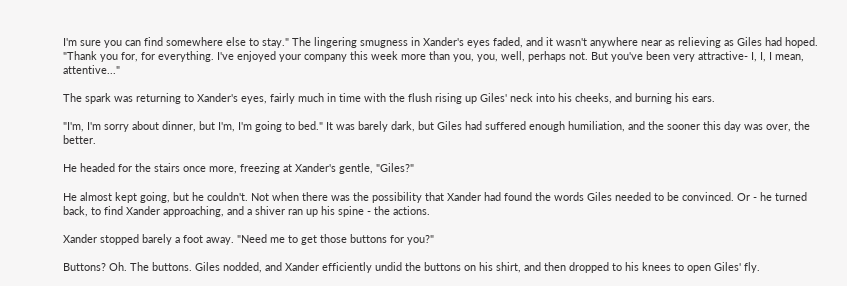I'm sure you can find somewhere else to stay." The lingering smugness in Xander's eyes faded, and it wasn't anywhere near as relieving as Giles had hoped. "Thank you for, for everything. I've enjoyed your company this week more than you, you, well, perhaps not. But you've been very attractive- I, I, I mean, attentive..."

The spark was returning to Xander's eyes, fairly much in time with the flush rising up Giles' neck into his cheeks, and burning his ears.

"I'm, I'm sorry about dinner, but I'm, I'm going to bed." It was barely dark, but Giles had suffered enough humiliation, and the sooner this day was over, the better.

He headed for the stairs once more, freezing at Xander's gentle, "Giles?"

He almost kept going, but he couldn't. Not when there was the possibility that Xander had found the words Giles needed to be convinced. Or - he turned back, to find Xander approaching, and a shiver ran up his spine - the actions.

Xander stopped barely a foot away. "Need me to get those buttons for you?"

Buttons? Oh. The buttons. Giles nodded, and Xander efficiently undid the buttons on his shirt, and then dropped to his knees to open Giles' fly.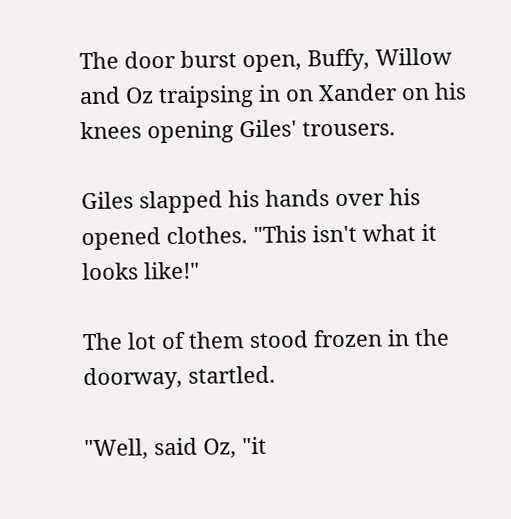The door burst open, Buffy, Willow and Oz traipsing in on Xander on his knees opening Giles' trousers.

Giles slapped his hands over his opened clothes. "This isn't what it looks like!"

The lot of them stood frozen in the doorway, startled.

"Well, said Oz, "it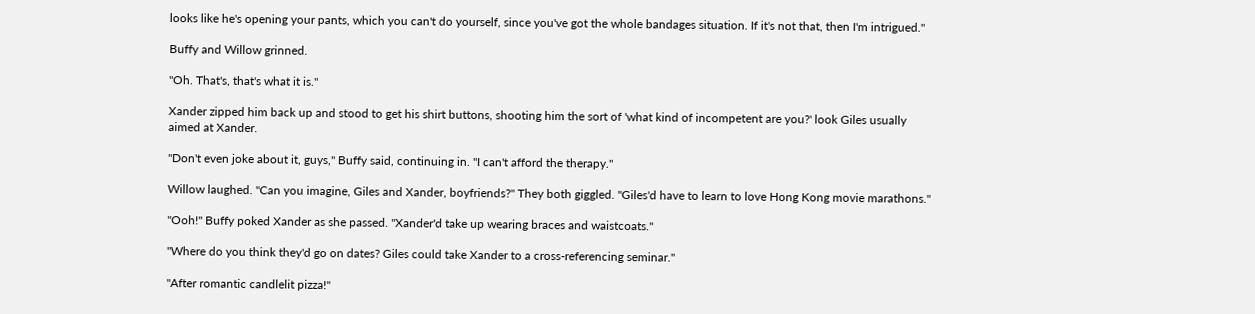looks like he's opening your pants, which you can't do yourself, since you've got the whole bandages situation. If it's not that, then I'm intrigued."

Buffy and Willow grinned.

"Oh. That's, that's what it is."

Xander zipped him back up and stood to get his shirt buttons, shooting him the sort of 'what kind of incompetent are you?' look Giles usually aimed at Xander.

"Don't even joke about it, guys," Buffy said, continuing in. "I can't afford the therapy."

Willow laughed. "Can you imagine, Giles and Xander, boyfriends?" They both giggled. "Giles'd have to learn to love Hong Kong movie marathons."

"Ooh!" Buffy poked Xander as she passed. "Xander'd take up wearing braces and waistcoats."

"Where do you think they'd go on dates? Giles could take Xander to a cross-referencing seminar."

"After romantic candlelit pizza!"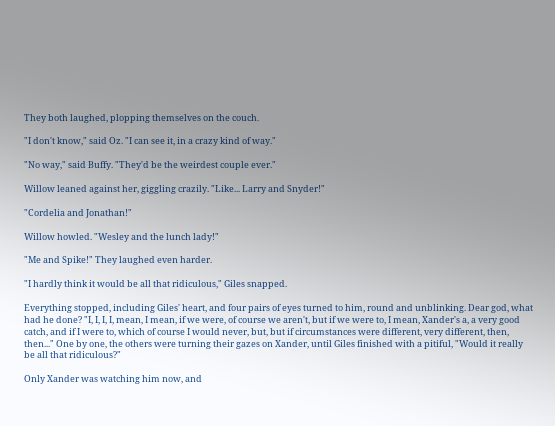They both laughed, plopping themselves on the couch.

"I don't know," said Oz. "I can see it, in a crazy kind of way."

"No way," said Buffy. "They'd be the weirdest couple ever."

Willow leaned against her, giggling crazily. "Like... Larry and Snyder!"

"Cordelia and Jonathan!"

Willow howled. "Wesley and the lunch lady!"

"Me and Spike!" They laughed even harder.

"I hardly think it would be all that ridiculous," Giles snapped.

Everything stopped, including Giles' heart, and four pairs of eyes turned to him, round and unblinking. Dear god, what had he done? "I, I, I, I, mean, I mean, if we were, of course we aren't, but if we were to, I mean, Xander's a, a very good catch, and if I were to, which of course I would never, but, but if circumstances were different, very different, then, then..." One by one, the others were turning their gazes on Xander, until Giles finished with a pitiful, "Would it really be all that ridiculous?"

Only Xander was watching him now, and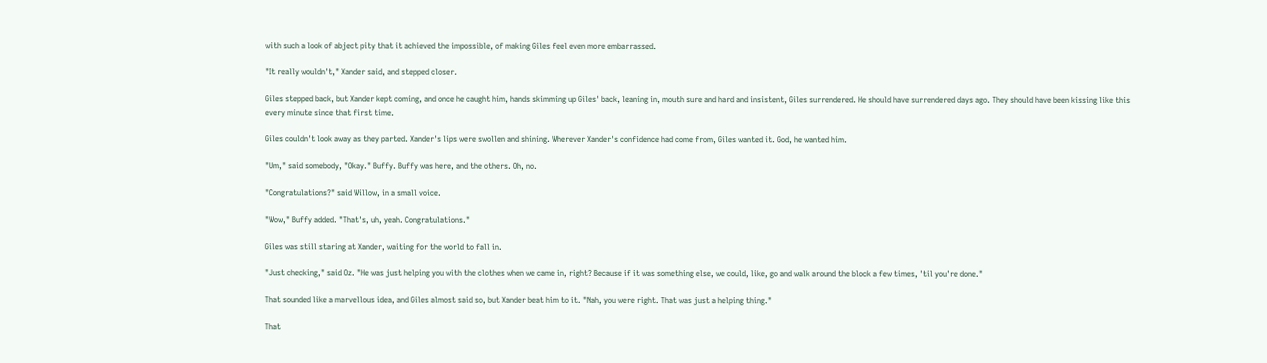with such a look of abject pity that it achieved the impossible, of making Giles feel even more embarrassed.

"It really wouldn't," Xander said, and stepped closer.

Giles stepped back, but Xander kept coming, and once he caught him, hands skimming up Giles' back, leaning in, mouth sure and hard and insistent, Giles surrendered. He should have surrendered days ago. They should have been kissing like this every minute since that first time.

Giles couldn't look away as they parted. Xander's lips were swollen and shining. Wherever Xander's confidence had come from, Giles wanted it. God, he wanted him.

"Um," said somebody, "Okay." Buffy. Buffy was here, and the others. Oh, no.

"Congratulations?" said Willow, in a small voice.

"Wow," Buffy added. "That's, uh, yeah. Congratulations."

Giles was still staring at Xander, waiting for the world to fall in.

"Just checking," said Oz. "He was just helping you with the clothes when we came in, right? Because if it was something else, we could, like, go and walk around the block a few times, 'til you're done."

That sounded like a marvellous idea, and Giles almost said so, but Xander beat him to it. "Nah, you were right. That was just a helping thing."

That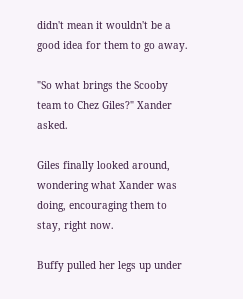didn't mean it wouldn't be a good idea for them to go away.

"So what brings the Scooby team to Chez Giles?" Xander asked.

Giles finally looked around, wondering what Xander was doing, encouraging them to stay, right now.

Buffy pulled her legs up under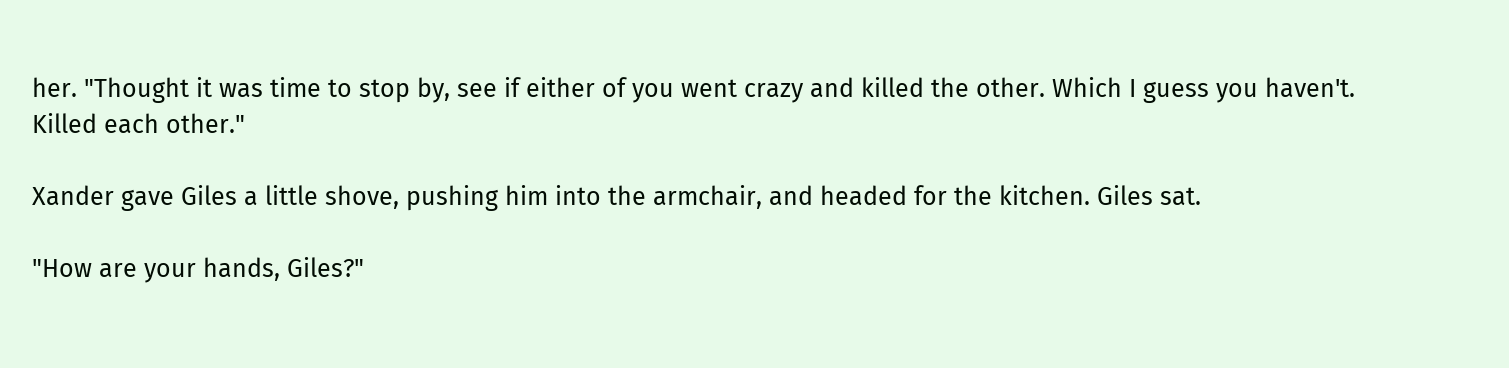her. "Thought it was time to stop by, see if either of you went crazy and killed the other. Which I guess you haven't. Killed each other."

Xander gave Giles a little shove, pushing him into the armchair, and headed for the kitchen. Giles sat.

"How are your hands, Giles?"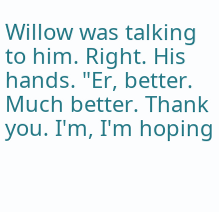Willow was talking to him. Right. His hands. "Er, better. Much better. Thank you. I'm, I'm hoping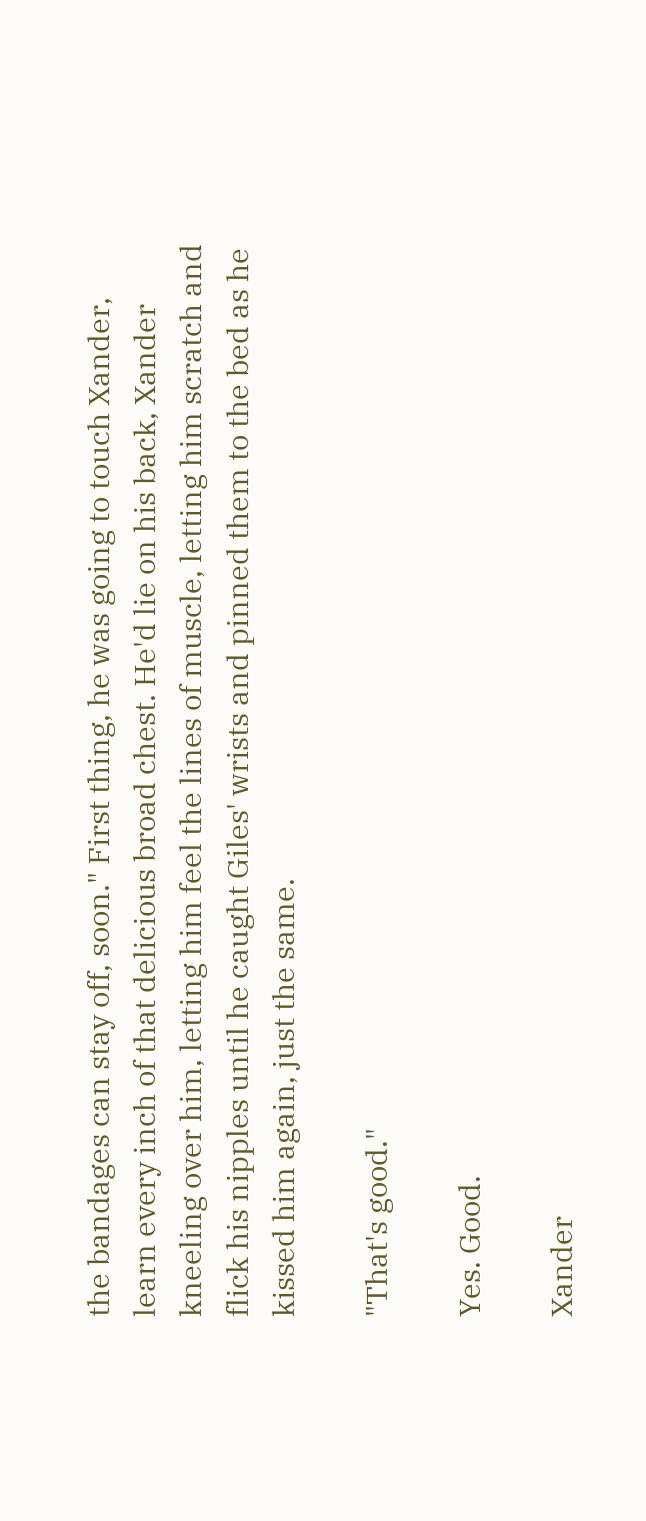the bandages can stay off, soon." First thing, he was going to touch Xander, learn every inch of that delicious broad chest. He'd lie on his back, Xander kneeling over him, letting him feel the lines of muscle, letting him scratch and flick his nipples until he caught Giles' wrists and pinned them to the bed as he kissed him again, just the same.

"That's good."

Yes. Good.

Xander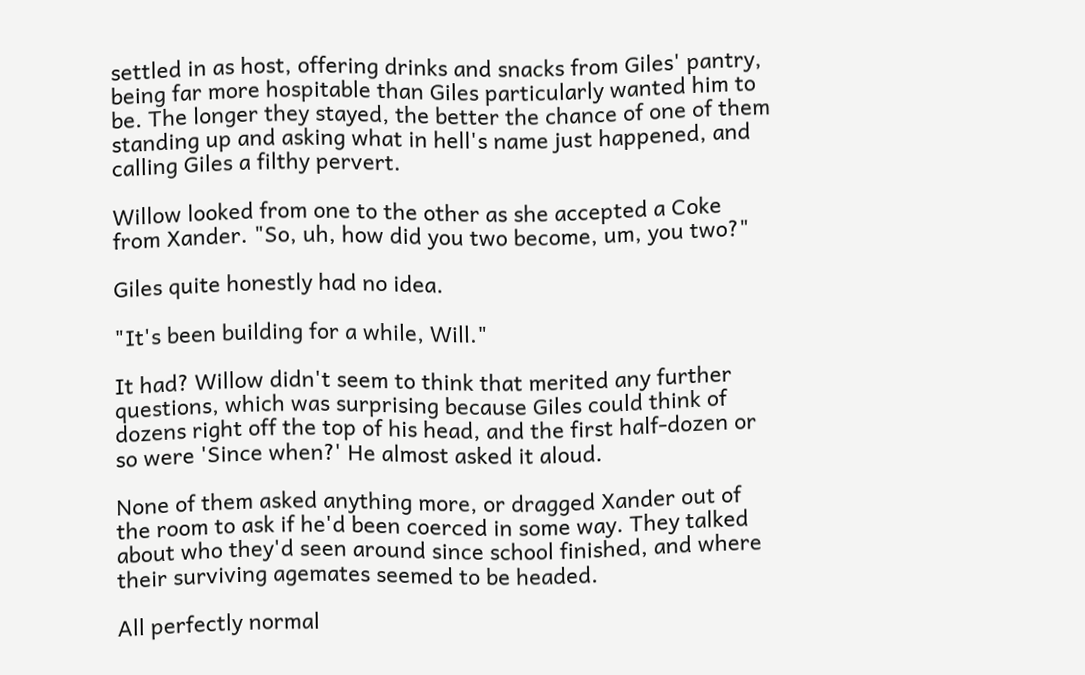settled in as host, offering drinks and snacks from Giles' pantry, being far more hospitable than Giles particularly wanted him to be. The longer they stayed, the better the chance of one of them standing up and asking what in hell's name just happened, and calling Giles a filthy pervert.

Willow looked from one to the other as she accepted a Coke from Xander. "So, uh, how did you two become, um, you two?"

Giles quite honestly had no idea.

"It's been building for a while, Will."

It had? Willow didn't seem to think that merited any further questions, which was surprising because Giles could think of dozens right off the top of his head, and the first half-dozen or so were 'Since when?' He almost asked it aloud.

None of them asked anything more, or dragged Xander out of the room to ask if he'd been coerced in some way. They talked about who they'd seen around since school finished, and where their surviving agemates seemed to be headed.

All perfectly normal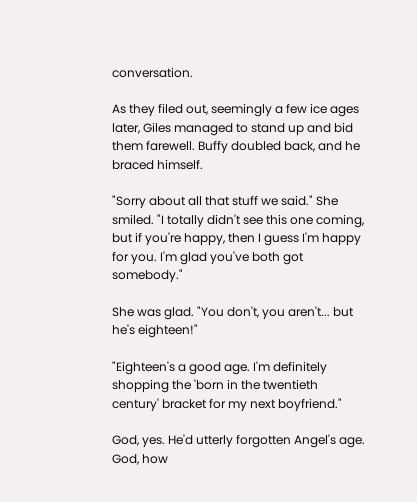conversation.

As they filed out, seemingly a few ice ages later, Giles managed to stand up and bid them farewell. Buffy doubled back, and he braced himself.

"Sorry about all that stuff we said." She smiled. "I totally didn't see this one coming, but if you're happy, then I guess I'm happy for you. I'm glad you've both got somebody."

She was glad. "You don't, you aren't... but he's eighteen!"

"Eighteen's a good age. I'm definitely shopping the 'born in the twentieth century' bracket for my next boyfriend."

God, yes. He'd utterly forgotten Angel's age. God, how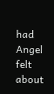had Angel felt about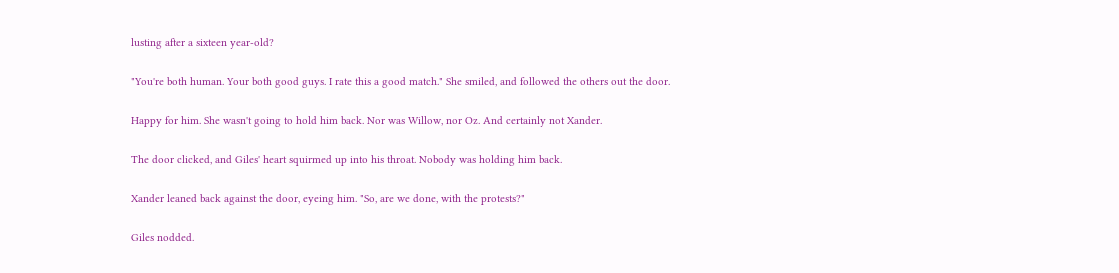lusting after a sixteen year-old?

"You're both human. Your both good guys. I rate this a good match." She smiled, and followed the others out the door.

Happy for him. She wasn't going to hold him back. Nor was Willow, nor Oz. And certainly not Xander.

The door clicked, and Giles' heart squirmed up into his throat. Nobody was holding him back.

Xander leaned back against the door, eyeing him. "So, are we done, with the protests?"

Giles nodded.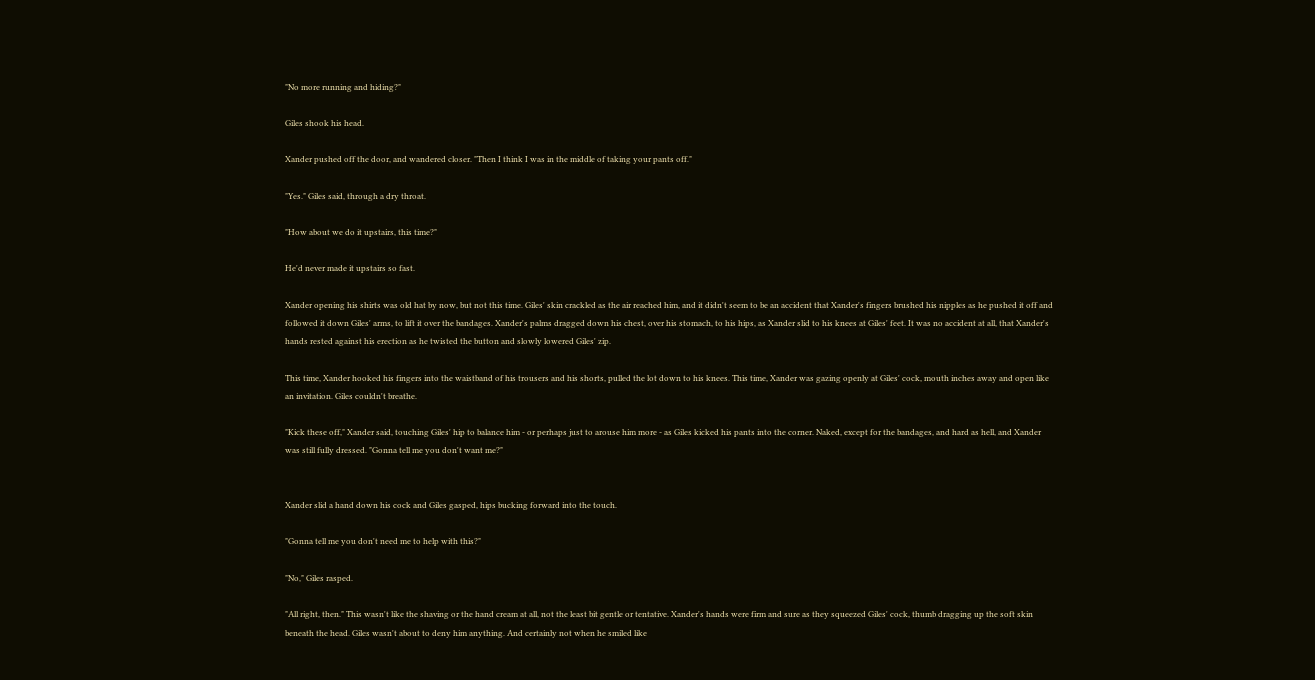"No more running and hiding?"

Giles shook his head.

Xander pushed off the door, and wandered closer. "Then I think I was in the middle of taking your pants off."

"Yes." Giles said, through a dry throat.

"How about we do it upstairs, this time?"

He'd never made it upstairs so fast.

Xander opening his shirts was old hat by now, but not this time. Giles' skin crackled as the air reached him, and it didn't seem to be an accident that Xander's fingers brushed his nipples as he pushed it off and followed it down Giles' arms, to lift it over the bandages. Xander's palms dragged down his chest, over his stomach, to his hips, as Xander slid to his knees at Giles' feet. It was no accident at all, that Xander's hands rested against his erection as he twisted the button and slowly lowered Giles' zip.

This time, Xander hooked his fingers into the waistband of his trousers and his shorts, pulled the lot down to his knees. This time, Xander was gazing openly at Giles' cock, mouth inches away and open like an invitation. Giles couldn't breathe.

"Kick these off," Xander said, touching Giles' hip to balance him - or perhaps just to arouse him more - as Giles kicked his pants into the corner. Naked, except for the bandages, and hard as hell, and Xander was still fully dressed. "Gonna tell me you don't want me?"


Xander slid a hand down his cock and Giles gasped, hips bucking forward into the touch.

"Gonna tell me you don't need me to help with this?"

"No," Giles rasped.

"All right, then." This wasn't like the shaving or the hand cream at all, not the least bit gentle or tentative. Xander's hands were firm and sure as they squeezed Giles' cock, thumb dragging up the soft skin beneath the head. Giles wasn't about to deny him anything. And certainly not when he smiled like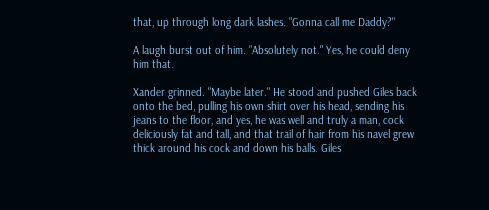that, up through long dark lashes. "Gonna call me Daddy?"

A laugh burst out of him. "Absolutely not." Yes, he could deny him that.

Xander grinned. "Maybe later." He stood and pushed Giles back onto the bed, pulling his own shirt over his head, sending his jeans to the floor, and yes, he was well and truly a man, cock deliciously fat and tall, and that trail of hair from his navel grew thick around his cock and down his balls. Giles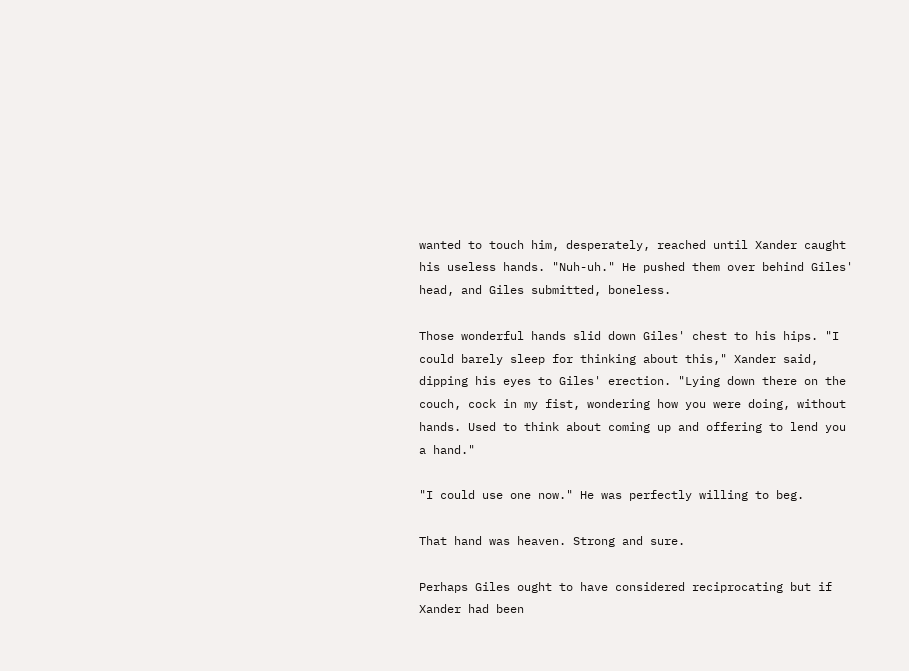wanted to touch him, desperately, reached until Xander caught his useless hands. "Nuh-uh." He pushed them over behind Giles' head, and Giles submitted, boneless.

Those wonderful hands slid down Giles' chest to his hips. "I could barely sleep for thinking about this," Xander said, dipping his eyes to Giles' erection. "Lying down there on the couch, cock in my fist, wondering how you were doing, without hands. Used to think about coming up and offering to lend you a hand."

"I could use one now." He was perfectly willing to beg.

That hand was heaven. Strong and sure.

Perhaps Giles ought to have considered reciprocating but if Xander had been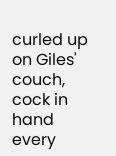curled up on Giles' couch, cock in hand every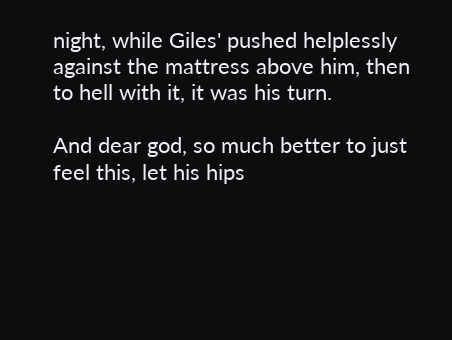night, while Giles' pushed helplessly against the mattress above him, then to hell with it, it was his turn.

And dear god, so much better to just feel this, let his hips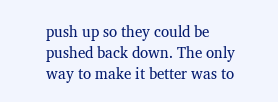push up so they could be pushed back down. The only way to make it better was to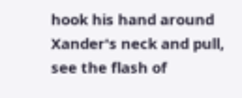hook his hand around Xander's neck and pull, see the flash of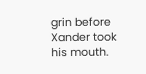grin before Xander took his mouth.